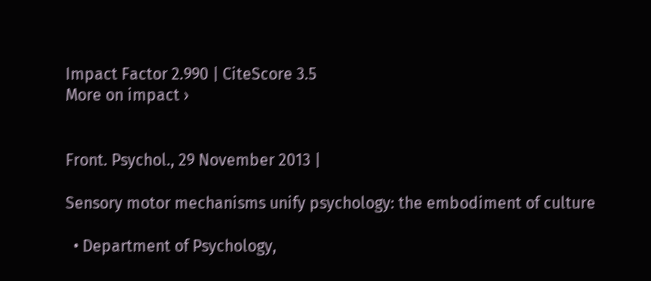Impact Factor 2.990 | CiteScore 3.5
More on impact ›


Front. Psychol., 29 November 2013 |

Sensory motor mechanisms unify psychology: the embodiment of culture

  • Department of Psychology,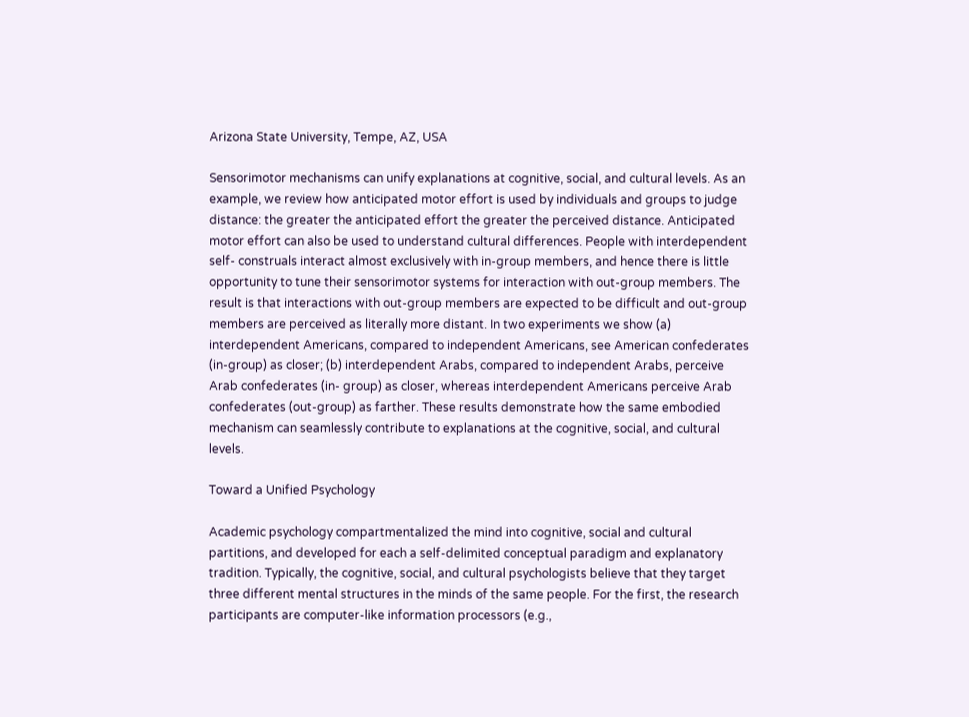Arizona State University, Tempe, AZ, USA

Sensorimotor mechanisms can unify explanations at cognitive, social, and cultural levels. As an example, we review how anticipated motor effort is used by individuals and groups to judge distance: the greater the anticipated effort the greater the perceived distance. Anticipated motor effort can also be used to understand cultural differences. People with interdependent self- construals interact almost exclusively with in-group members, and hence there is little opportunity to tune their sensorimotor systems for interaction with out-group members. The result is that interactions with out-group members are expected to be difficult and out-group members are perceived as literally more distant. In two experiments we show (a) interdependent Americans, compared to independent Americans, see American confederates (in-group) as closer; (b) interdependent Arabs, compared to independent Arabs, perceive Arab confederates (in- group) as closer, whereas interdependent Americans perceive Arab confederates (out-group) as farther. These results demonstrate how the same embodied mechanism can seamlessly contribute to explanations at the cognitive, social, and cultural levels.

Toward a Unified Psychology

Academic psychology compartmentalized the mind into cognitive, social and cultural partitions, and developed for each a self-delimited conceptual paradigm and explanatory tradition. Typically, the cognitive, social, and cultural psychologists believe that they target three different mental structures in the minds of the same people. For the first, the research participants are computer-like information processors (e.g.,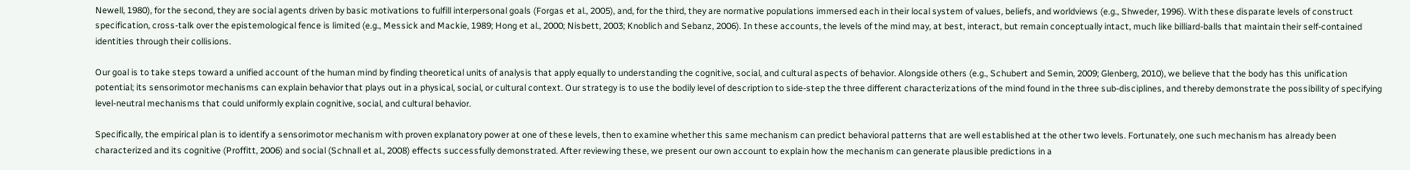Newell, 1980), for the second, they are social agents driven by basic motivations to fulfill interpersonal goals (Forgas et al., 2005), and, for the third, they are normative populations immersed each in their local system of values, beliefs, and worldviews (e.g., Shweder, 1996). With these disparate levels of construct specification, cross-talk over the epistemological fence is limited (e.g., Messick and Mackie, 1989; Hong et al., 2000; Nisbett, 2003; Knoblich and Sebanz, 2006). In these accounts, the levels of the mind may, at best, interact, but remain conceptually intact, much like billiard-balls that maintain their self-contained identities through their collisions.

Our goal is to take steps toward a unified account of the human mind by finding theoretical units of analysis that apply equally to understanding the cognitive, social, and cultural aspects of behavior. Alongside others (e.g., Schubert and Semin, 2009; Glenberg, 2010), we believe that the body has this unification potential; its sensorimotor mechanisms can explain behavior that plays out in a physical, social, or cultural context. Our strategy is to use the bodily level of description to side-step the three different characterizations of the mind found in the three sub-disciplines, and thereby demonstrate the possibility of specifying level-neutral mechanisms that could uniformly explain cognitive, social, and cultural behavior.

Specifically, the empirical plan is to identify a sensorimotor mechanism with proven explanatory power at one of these levels, then to examine whether this same mechanism can predict behavioral patterns that are well established at the other two levels. Fortunately, one such mechanism has already been characterized and its cognitive (Proffitt, 2006) and social (Schnall et al., 2008) effects successfully demonstrated. After reviewing these, we present our own account to explain how the mechanism can generate plausible predictions in a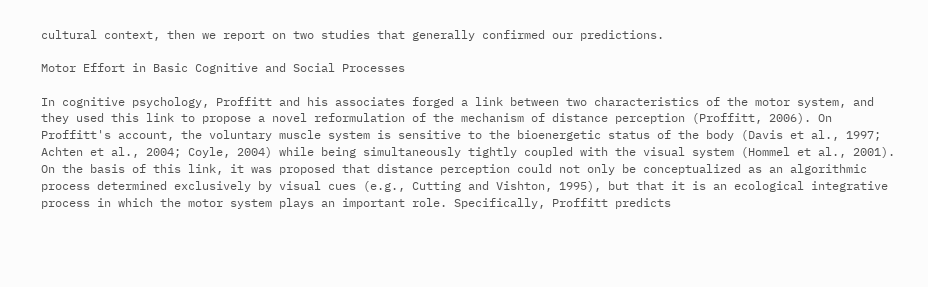cultural context, then we report on two studies that generally confirmed our predictions.

Motor Effort in Basic Cognitive and Social Processes

In cognitive psychology, Proffitt and his associates forged a link between two characteristics of the motor system, and they used this link to propose a novel reformulation of the mechanism of distance perception (Proffitt, 2006). On Proffitt's account, the voluntary muscle system is sensitive to the bioenergetic status of the body (Davis et al., 1997; Achten et al., 2004; Coyle, 2004) while being simultaneously tightly coupled with the visual system (Hommel et al., 2001). On the basis of this link, it was proposed that distance perception could not only be conceptualized as an algorithmic process determined exclusively by visual cues (e.g., Cutting and Vishton, 1995), but that it is an ecological integrative process in which the motor system plays an important role. Specifically, Proffitt predicts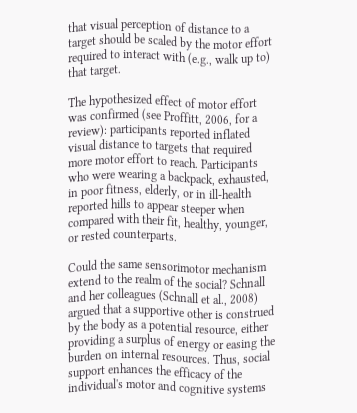that visual perception of distance to a target should be scaled by the motor effort required to interact with (e.g., walk up to) that target.

The hypothesized effect of motor effort was confirmed (see Proffitt, 2006, for a review): participants reported inflated visual distance to targets that required more motor effort to reach. Participants who were wearing a backpack, exhausted, in poor fitness, elderly, or in ill-health reported hills to appear steeper when compared with their fit, healthy, younger, or rested counterparts.

Could the same sensorimotor mechanism extend to the realm of the social? Schnall and her colleagues (Schnall et al., 2008) argued that a supportive other is construed by the body as a potential resource, either providing a surplus of energy or easing the burden on internal resources. Thus, social support enhances the efficacy of the individual's motor and cognitive systems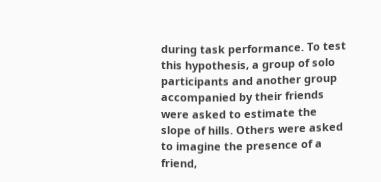during task performance. To test this hypothesis, a group of solo participants and another group accompanied by their friends were asked to estimate the slope of hills. Others were asked to imagine the presence of a friend,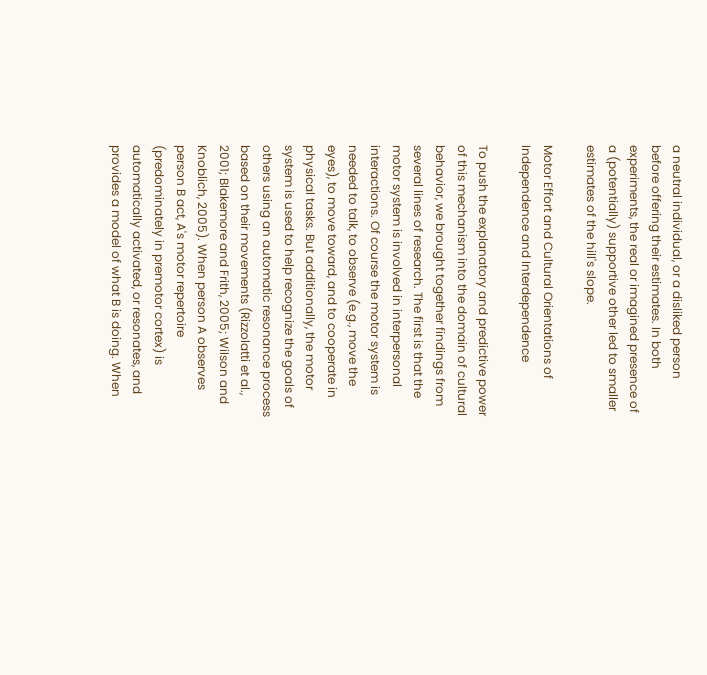a neutral individual, or a disliked person before offering their estimates. In both experiments, the real or imagined presence of a (potentially) supportive other led to smaller estimates of the hill's slope.

Motor Effort and Cultural Orientations of Independence and Interdependence

To push the explanatory and predictive power of this mechanism into the domain of cultural behavior, we brought together findings from several lines of research. The first is that the motor system is involved in interpersonal interactions. Of course the motor system is needed to talk, to observe (e.g., move the eyes), to move toward, and to cooperate in physical tasks. But additionally, the motor system is used to help recognize the goals of others using an automatic resonance process based on their movements (Rizzolatti et al., 2001; Blakemore and Frith, 2005; Wilson and Knoblich, 2005). When person A observes person B act, A's motor repertoire (predominately in premotor cortex) is automatically activated, or resonates, and provides a model of what B is doing. When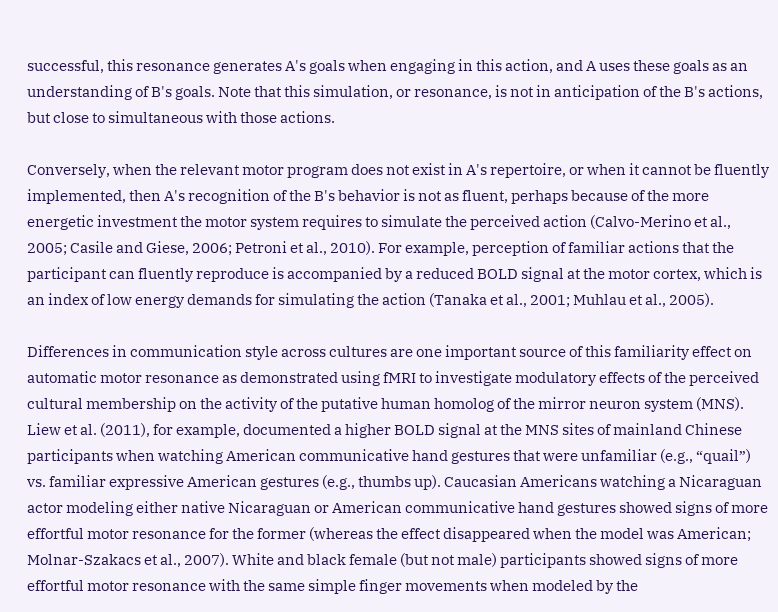successful, this resonance generates A's goals when engaging in this action, and A uses these goals as an understanding of B's goals. Note that this simulation, or resonance, is not in anticipation of the B's actions, but close to simultaneous with those actions.

Conversely, when the relevant motor program does not exist in A's repertoire, or when it cannot be fluently implemented, then A's recognition of the B's behavior is not as fluent, perhaps because of the more energetic investment the motor system requires to simulate the perceived action (Calvo-Merino et al., 2005; Casile and Giese, 2006; Petroni et al., 2010). For example, perception of familiar actions that the participant can fluently reproduce is accompanied by a reduced BOLD signal at the motor cortex, which is an index of low energy demands for simulating the action (Tanaka et al., 2001; Muhlau et al., 2005).

Differences in communication style across cultures are one important source of this familiarity effect on automatic motor resonance as demonstrated using fMRI to investigate modulatory effects of the perceived cultural membership on the activity of the putative human homolog of the mirror neuron system (MNS). Liew et al. (2011), for example, documented a higher BOLD signal at the MNS sites of mainland Chinese participants when watching American communicative hand gestures that were unfamiliar (e.g., “quail”) vs. familiar expressive American gestures (e.g., thumbs up). Caucasian Americans watching a Nicaraguan actor modeling either native Nicaraguan or American communicative hand gestures showed signs of more effortful motor resonance for the former (whereas the effect disappeared when the model was American; Molnar-Szakacs et al., 2007). White and black female (but not male) participants showed signs of more effortful motor resonance with the same simple finger movements when modeled by the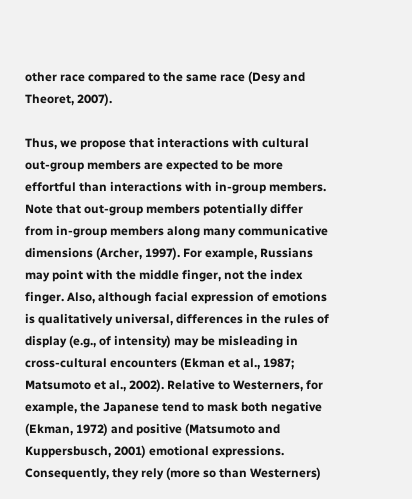other race compared to the same race (Desy and Theoret, 2007).

Thus, we propose that interactions with cultural out-group members are expected to be more effortful than interactions with in-group members. Note that out-group members potentially differ from in-group members along many communicative dimensions (Archer, 1997). For example, Russians may point with the middle finger, not the index finger. Also, although facial expression of emotions is qualitatively universal, differences in the rules of display (e.g., of intensity) may be misleading in cross-cultural encounters (Ekman et al., 1987; Matsumoto et al., 2002). Relative to Westerners, for example, the Japanese tend to mask both negative (Ekman, 1972) and positive (Matsumoto and Kuppersbusch, 2001) emotional expressions. Consequently, they rely (more so than Westerners)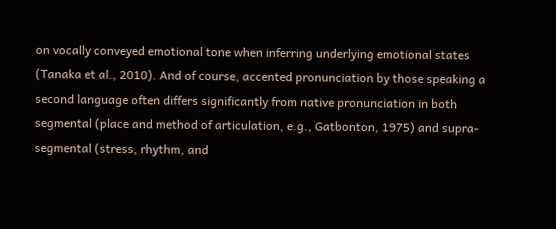on vocally conveyed emotional tone when inferring underlying emotional states (Tanaka et al., 2010). And of course, accented pronunciation by those speaking a second language often differs significantly from native pronunciation in both segmental (place and method of articulation, e.g., Gatbonton, 1975) and supra-segmental (stress, rhythm, and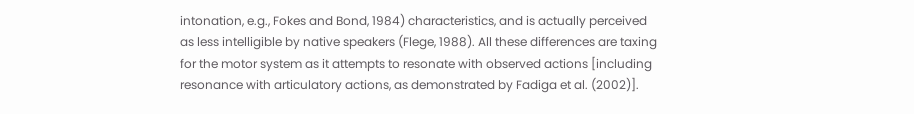intonation, e.g., Fokes and Bond, 1984) characteristics, and is actually perceived as less intelligible by native speakers (Flege, 1988). All these differences are taxing for the motor system as it attempts to resonate with observed actions [including resonance with articulatory actions, as demonstrated by Fadiga et al. (2002)].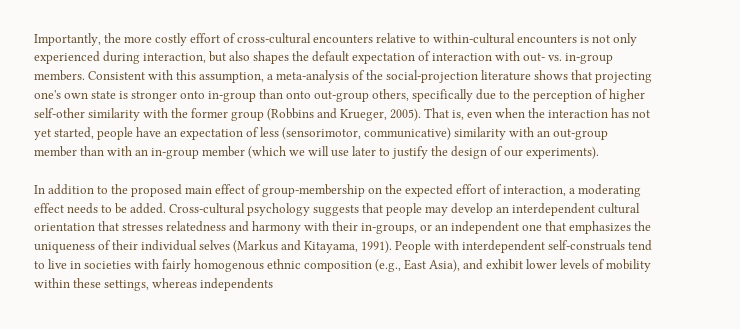Importantly, the more costly effort of cross-cultural encounters relative to within-cultural encounters is not only experienced during interaction, but also shapes the default expectation of interaction with out- vs. in-group members. Consistent with this assumption, a meta-analysis of the social-projection literature shows that projecting one's own state is stronger onto in-group than onto out-group others, specifically due to the perception of higher self-other similarity with the former group (Robbins and Krueger, 2005). That is, even when the interaction has not yet started, people have an expectation of less (sensorimotor, communicative) similarity with an out-group member than with an in-group member (which we will use later to justify the design of our experiments).

In addition to the proposed main effect of group-membership on the expected effort of interaction, a moderating effect needs to be added. Cross-cultural psychology suggests that people may develop an interdependent cultural orientation that stresses relatedness and harmony with their in-groups, or an independent one that emphasizes the uniqueness of their individual selves (Markus and Kitayama, 1991). People with interdependent self-construals tend to live in societies with fairly homogenous ethnic composition (e.g., East Asia), and exhibit lower levels of mobility within these settings, whereas independents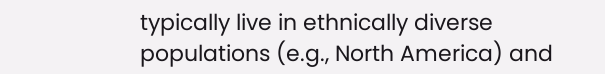typically live in ethnically diverse populations (e.g., North America) and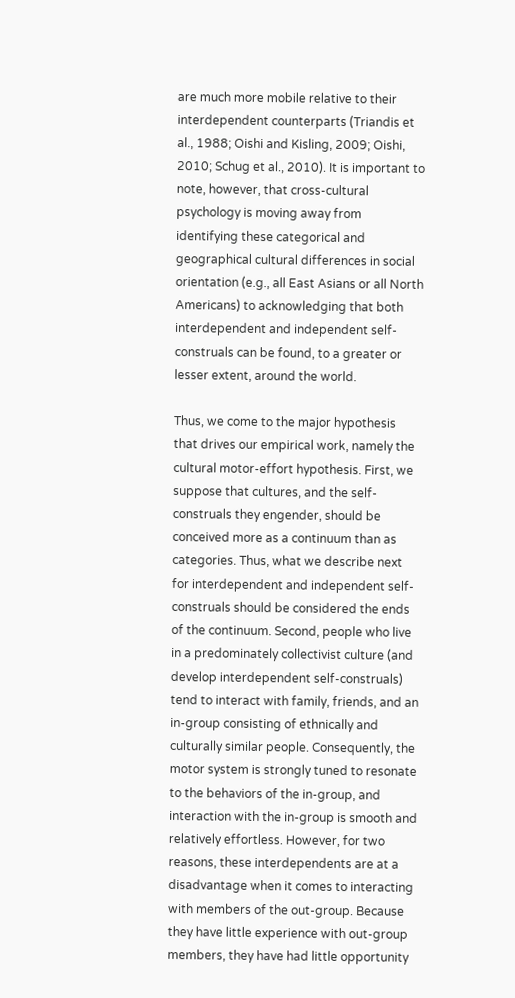are much more mobile relative to their interdependent counterparts (Triandis et al., 1988; Oishi and Kisling, 2009; Oishi, 2010; Schug et al., 2010). It is important to note, however, that cross-cultural psychology is moving away from identifying these categorical and geographical cultural differences in social orientation (e.g., all East Asians or all North Americans) to acknowledging that both interdependent and independent self-construals can be found, to a greater or lesser extent, around the world.

Thus, we come to the major hypothesis that drives our empirical work, namely the cultural motor-effort hypothesis. First, we suppose that cultures, and the self-construals they engender, should be conceived more as a continuum than as categories. Thus, what we describe next for interdependent and independent self-construals should be considered the ends of the continuum. Second, people who live in a predominately collectivist culture (and develop interdependent self-construals) tend to interact with family, friends, and an in-group consisting of ethnically and culturally similar people. Consequently, the motor system is strongly tuned to resonate to the behaviors of the in-group, and interaction with the in-group is smooth and relatively effortless. However, for two reasons, these interdependents are at a disadvantage when it comes to interacting with members of the out-group. Because they have little experience with out-group members, they have had little opportunity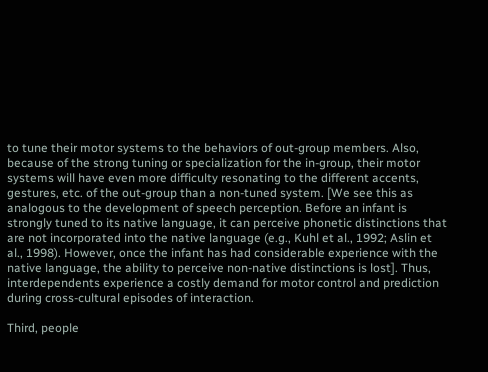to tune their motor systems to the behaviors of out-group members. Also, because of the strong tuning or specialization for the in-group, their motor systems will have even more difficulty resonating to the different accents, gestures, etc. of the out-group than a non-tuned system. [We see this as analogous to the development of speech perception. Before an infant is strongly tuned to its native language, it can perceive phonetic distinctions that are not incorporated into the native language (e.g., Kuhl et al., 1992; Aslin et al., 1998). However, once the infant has had considerable experience with the native language, the ability to perceive non-native distinctions is lost]. Thus, interdependents experience a costly demand for motor control and prediction during cross-cultural episodes of interaction.

Third, people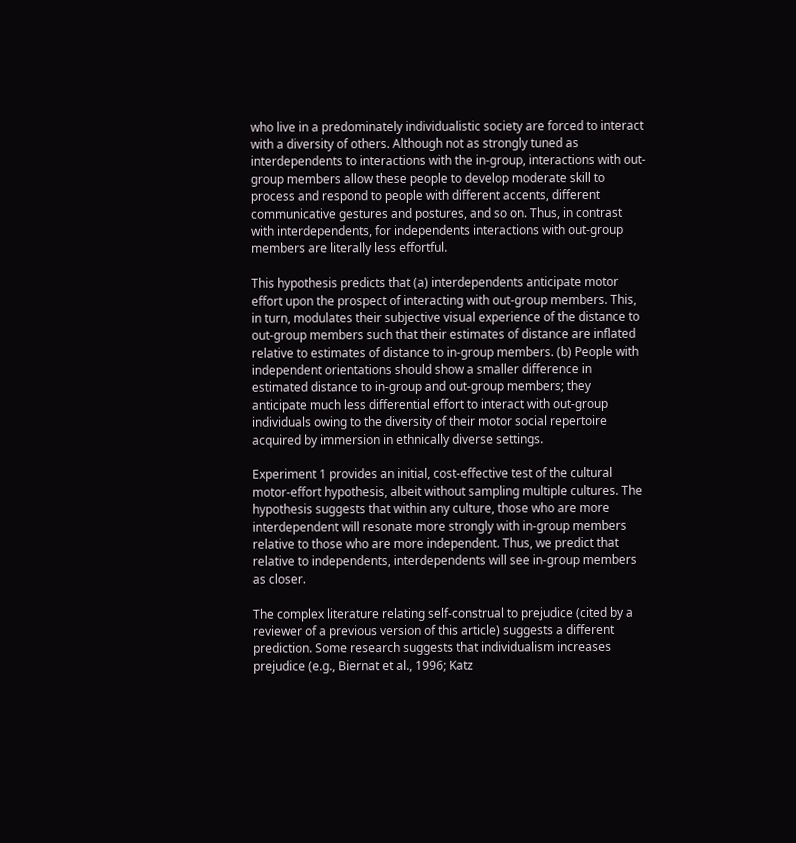who live in a predominately individualistic society are forced to interact with a diversity of others. Although not as strongly tuned as interdependents to interactions with the in-group, interactions with out-group members allow these people to develop moderate skill to process and respond to people with different accents, different communicative gestures and postures, and so on. Thus, in contrast with interdependents, for independents interactions with out-group members are literally less effortful.

This hypothesis predicts that (a) interdependents anticipate motor effort upon the prospect of interacting with out-group members. This, in turn, modulates their subjective visual experience of the distance to out-group members such that their estimates of distance are inflated relative to estimates of distance to in-group members. (b) People with independent orientations should show a smaller difference in estimated distance to in-group and out-group members; they anticipate much less differential effort to interact with out-group individuals owing to the diversity of their motor social repertoire acquired by immersion in ethnically diverse settings.

Experiment 1 provides an initial, cost-effective test of the cultural motor-effort hypothesis, albeit without sampling multiple cultures. The hypothesis suggests that within any culture, those who are more interdependent will resonate more strongly with in-group members relative to those who are more independent. Thus, we predict that relative to independents, interdependents will see in-group members as closer.

The complex literature relating self-construal to prejudice (cited by a reviewer of a previous version of this article) suggests a different prediction. Some research suggests that individualism increases prejudice (e.g., Biernat et al., 1996; Katz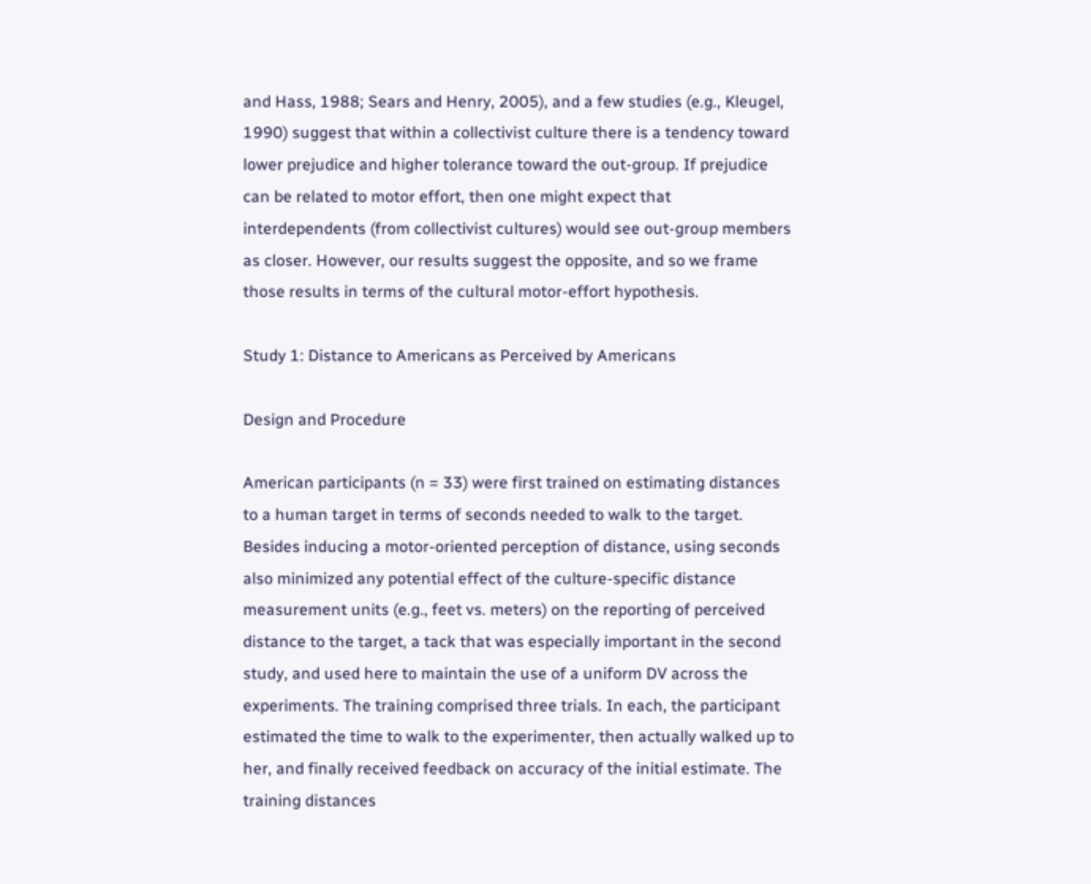and Hass, 1988; Sears and Henry, 2005), and a few studies (e.g., Kleugel, 1990) suggest that within a collectivist culture there is a tendency toward lower prejudice and higher tolerance toward the out-group. If prejudice can be related to motor effort, then one might expect that interdependents (from collectivist cultures) would see out-group members as closer. However, our results suggest the opposite, and so we frame those results in terms of the cultural motor-effort hypothesis.

Study 1: Distance to Americans as Perceived by Americans

Design and Procedure

American participants (n = 33) were first trained on estimating distances to a human target in terms of seconds needed to walk to the target. Besides inducing a motor-oriented perception of distance, using seconds also minimized any potential effect of the culture-specific distance measurement units (e.g., feet vs. meters) on the reporting of perceived distance to the target, a tack that was especially important in the second study, and used here to maintain the use of a uniform DV across the experiments. The training comprised three trials. In each, the participant estimated the time to walk to the experimenter, then actually walked up to her, and finally received feedback on accuracy of the initial estimate. The training distances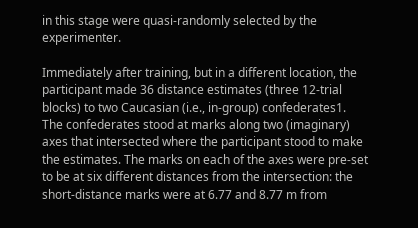in this stage were quasi-randomly selected by the experimenter.

Immediately after training, but in a different location, the participant made 36 distance estimates (three 12-trial blocks) to two Caucasian (i.e., in-group) confederates1. The confederates stood at marks along two (imaginary) axes that intersected where the participant stood to make the estimates. The marks on each of the axes were pre-set to be at six different distances from the intersection: the short-distance marks were at 6.77 and 8.77 m from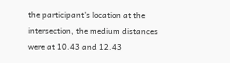the participant's location at the intersection, the medium distances were at 10.43 and 12.43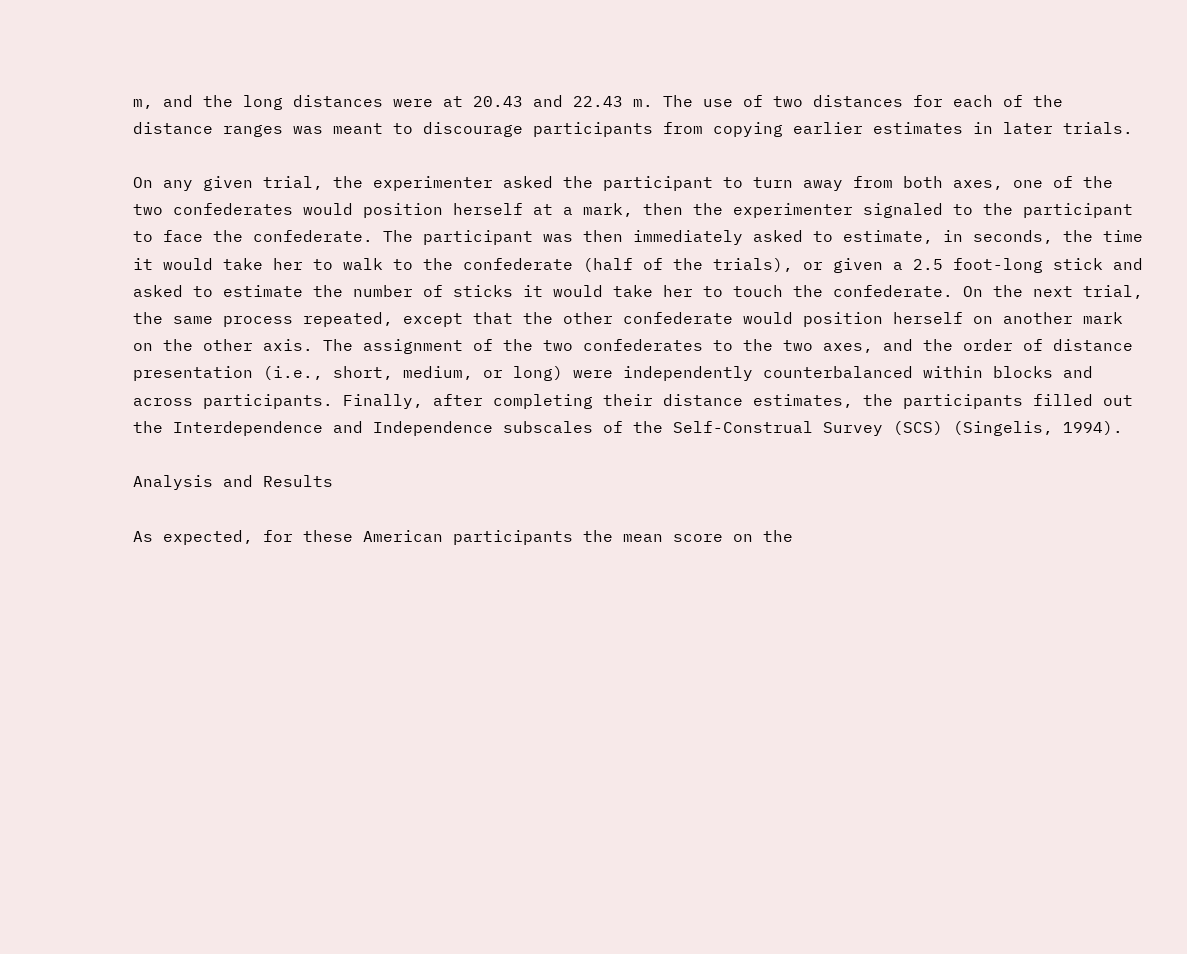m, and the long distances were at 20.43 and 22.43 m. The use of two distances for each of the distance ranges was meant to discourage participants from copying earlier estimates in later trials.

On any given trial, the experimenter asked the participant to turn away from both axes, one of the two confederates would position herself at a mark, then the experimenter signaled to the participant to face the confederate. The participant was then immediately asked to estimate, in seconds, the time it would take her to walk to the confederate (half of the trials), or given a 2.5 foot-long stick and asked to estimate the number of sticks it would take her to touch the confederate. On the next trial, the same process repeated, except that the other confederate would position herself on another mark on the other axis. The assignment of the two confederates to the two axes, and the order of distance presentation (i.e., short, medium, or long) were independently counterbalanced within blocks and across participants. Finally, after completing their distance estimates, the participants filled out the Interdependence and Independence subscales of the Self-Construal Survey (SCS) (Singelis, 1994).

Analysis and Results

As expected, for these American participants the mean score on the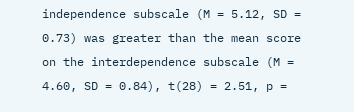independence subscale (M = 5.12, SD = 0.73) was greater than the mean score on the interdependence subscale (M = 4.60, SD = 0.84), t(28) = 2.51, p =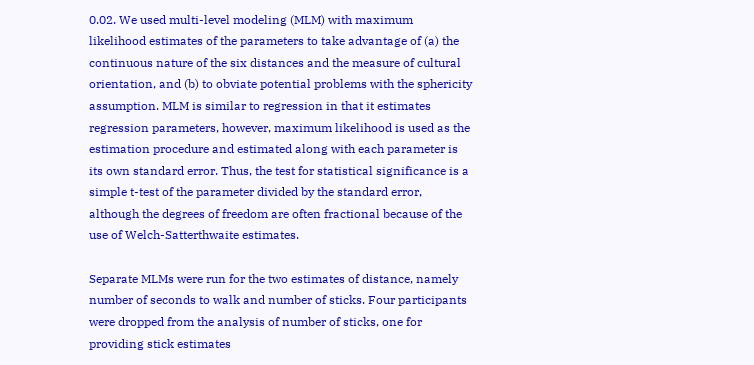0.02. We used multi-level modeling (MLM) with maximum likelihood estimates of the parameters to take advantage of (a) the continuous nature of the six distances and the measure of cultural orientation, and (b) to obviate potential problems with the sphericity assumption. MLM is similar to regression in that it estimates regression parameters, however, maximum likelihood is used as the estimation procedure and estimated along with each parameter is its own standard error. Thus, the test for statistical significance is a simple t-test of the parameter divided by the standard error, although the degrees of freedom are often fractional because of the use of Welch-Satterthwaite estimates.

Separate MLMs were run for the two estimates of distance, namely number of seconds to walk and number of sticks. Four participants were dropped from the analysis of number of sticks, one for providing stick estimates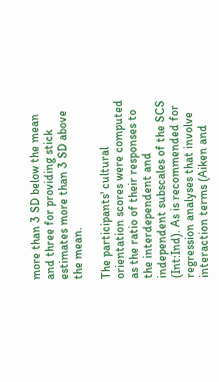more than 3 SD below the mean and three for providing stick estimates more than 3 SD above the mean.

The participants' cultural orientation scores were computed as the ratio of their responses to the interdependent and independent subscales of the SCS (Int:Ind). As is recommended for regression analyses that involve interaction terms (Aiken and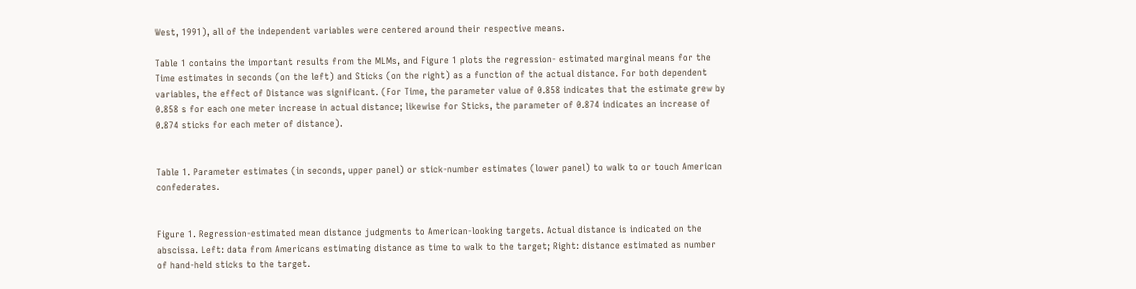West, 1991), all of the independent variables were centered around their respective means.

Table 1 contains the important results from the MLMs, and Figure 1 plots the regression- estimated marginal means for the Time estimates in seconds (on the left) and Sticks (on the right) as a function of the actual distance. For both dependent variables, the effect of Distance was significant. (For Time, the parameter value of 0.858 indicates that the estimate grew by 0.858 s for each one meter increase in actual distance; likewise for Sticks, the parameter of 0.874 indicates an increase of 0.874 sticks for each meter of distance).


Table 1. Parameter estimates (in seconds, upper panel) or stick-number estimates (lower panel) to walk to or touch American confederates.


Figure 1. Regression-estimated mean distance judgments to American-looking targets. Actual distance is indicated on the abscissa. Left: data from Americans estimating distance as time to walk to the target; Right: distance estimated as number of hand-held sticks to the target.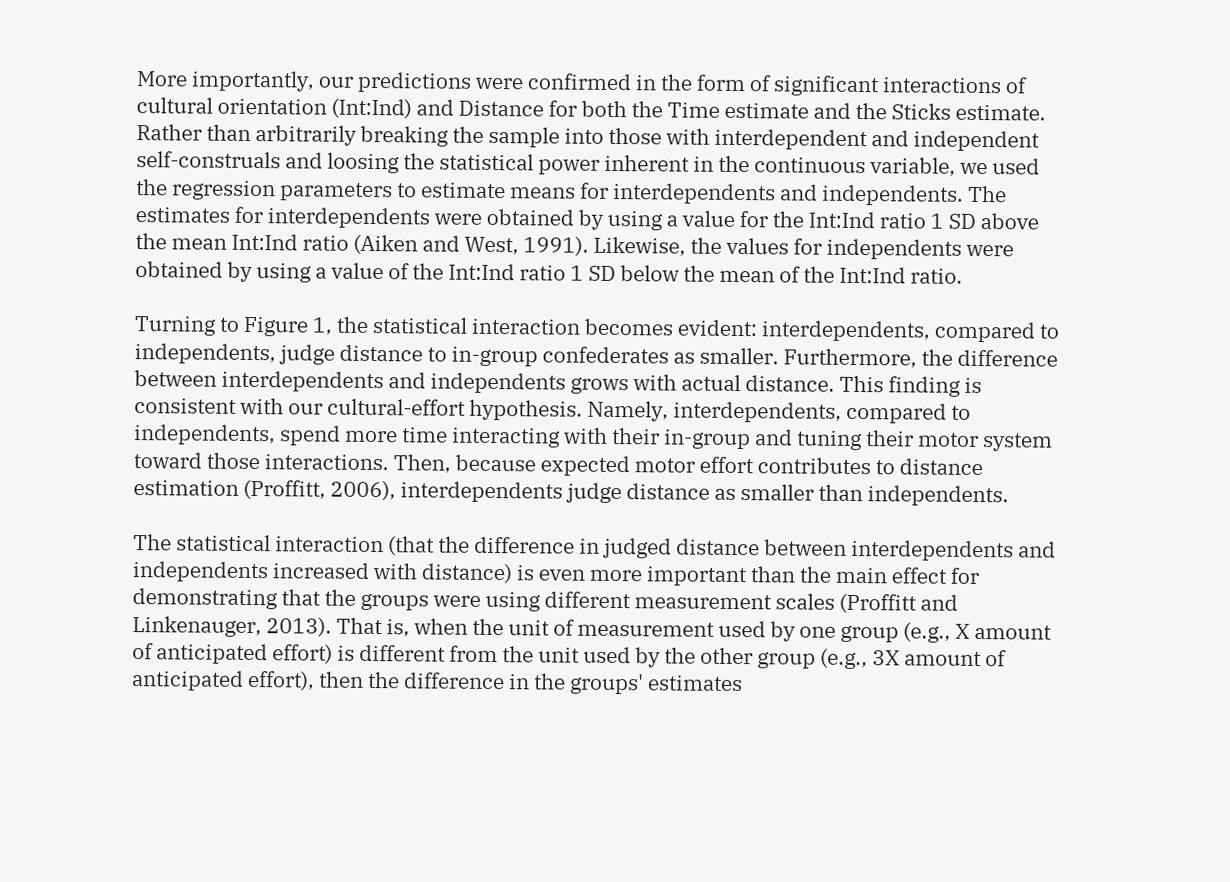More importantly, our predictions were confirmed in the form of significant interactions of cultural orientation (Int:Ind) and Distance for both the Time estimate and the Sticks estimate. Rather than arbitrarily breaking the sample into those with interdependent and independent self-construals and loosing the statistical power inherent in the continuous variable, we used the regression parameters to estimate means for interdependents and independents. The estimates for interdependents were obtained by using a value for the Int:Ind ratio 1 SD above the mean Int:Ind ratio (Aiken and West, 1991). Likewise, the values for independents were obtained by using a value of the Int:Ind ratio 1 SD below the mean of the Int:Ind ratio.

Turning to Figure 1, the statistical interaction becomes evident: interdependents, compared to independents, judge distance to in-group confederates as smaller. Furthermore, the difference between interdependents and independents grows with actual distance. This finding is consistent with our cultural-effort hypothesis. Namely, interdependents, compared to independents, spend more time interacting with their in-group and tuning their motor system toward those interactions. Then, because expected motor effort contributes to distance estimation (Proffitt, 2006), interdependents judge distance as smaller than independents.

The statistical interaction (that the difference in judged distance between interdependents and independents increased with distance) is even more important than the main effect for demonstrating that the groups were using different measurement scales (Proffitt and Linkenauger, 2013). That is, when the unit of measurement used by one group (e.g., X amount of anticipated effort) is different from the unit used by the other group (e.g., 3X amount of anticipated effort), then the difference in the groups' estimates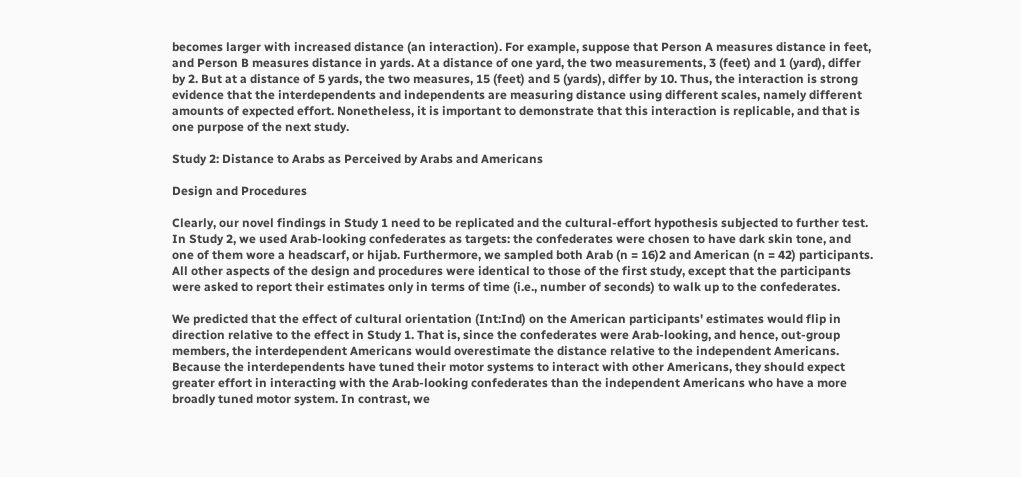becomes larger with increased distance (an interaction). For example, suppose that Person A measures distance in feet, and Person B measures distance in yards. At a distance of one yard, the two measurements, 3 (feet) and 1 (yard), differ by 2. But at a distance of 5 yards, the two measures, 15 (feet) and 5 (yards), differ by 10. Thus, the interaction is strong evidence that the interdependents and independents are measuring distance using different scales, namely different amounts of expected effort. Nonetheless, it is important to demonstrate that this interaction is replicable, and that is one purpose of the next study.

Study 2: Distance to Arabs as Perceived by Arabs and Americans

Design and Procedures

Clearly, our novel findings in Study 1 need to be replicated and the cultural-effort hypothesis subjected to further test. In Study 2, we used Arab-looking confederates as targets: the confederates were chosen to have dark skin tone, and one of them wore a headscarf, or hijab. Furthermore, we sampled both Arab (n = 16)2 and American (n = 42) participants. All other aspects of the design and procedures were identical to those of the first study, except that the participants were asked to report their estimates only in terms of time (i.e., number of seconds) to walk up to the confederates.

We predicted that the effect of cultural orientation (Int:Ind) on the American participants' estimates would flip in direction relative to the effect in Study 1. That is, since the confederates were Arab-looking, and hence, out-group members, the interdependent Americans would overestimate the distance relative to the independent Americans. Because the interdependents have tuned their motor systems to interact with other Americans, they should expect greater effort in interacting with the Arab-looking confederates than the independent Americans who have a more broadly tuned motor system. In contrast, we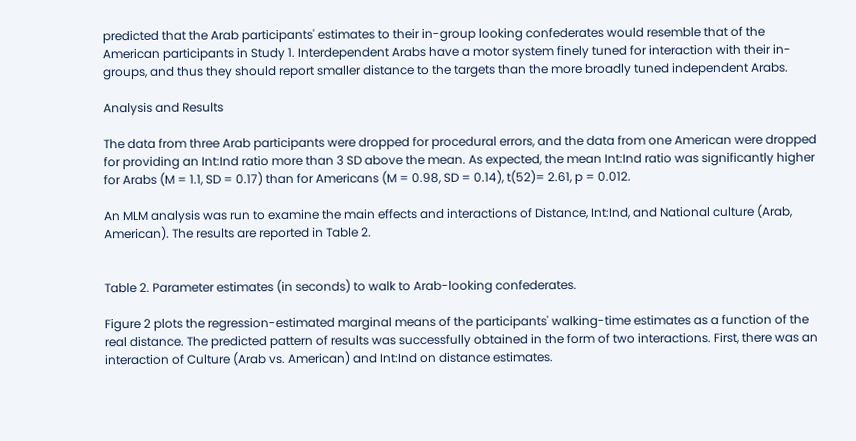predicted that the Arab participants' estimates to their in-group looking confederates would resemble that of the American participants in Study 1. Interdependent Arabs have a motor system finely tuned for interaction with their in-groups, and thus they should report smaller distance to the targets than the more broadly tuned independent Arabs.

Analysis and Results

The data from three Arab participants were dropped for procedural errors, and the data from one American were dropped for providing an Int:Ind ratio more than 3 SD above the mean. As expected, the mean Int:Ind ratio was significantly higher for Arabs (M = 1.1, SD = 0.17) than for Americans (M = 0.98, SD = 0.14), t(52)= 2.61, p = 0.012.

An MLM analysis was run to examine the main effects and interactions of Distance, Int:Ind, and National culture (Arab, American). The results are reported in Table 2.


Table 2. Parameter estimates (in seconds) to walk to Arab-looking confederates.

Figure 2 plots the regression-estimated marginal means of the participants' walking-time estimates as a function of the real distance. The predicted pattern of results was successfully obtained in the form of two interactions. First, there was an interaction of Culture (Arab vs. American) and Int:Ind on distance estimates.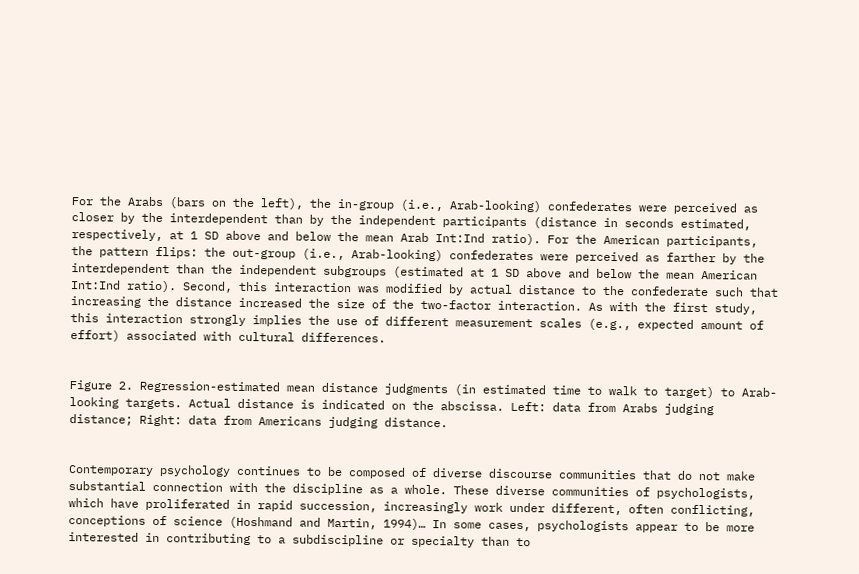For the Arabs (bars on the left), the in-group (i.e., Arab-looking) confederates were perceived as closer by the interdependent than by the independent participants (distance in seconds estimated, respectively, at 1 SD above and below the mean Arab Int:Ind ratio). For the American participants, the pattern flips: the out-group (i.e., Arab-looking) confederates were perceived as farther by the interdependent than the independent subgroups (estimated at 1 SD above and below the mean American Int:Ind ratio). Second, this interaction was modified by actual distance to the confederate such that increasing the distance increased the size of the two-factor interaction. As with the first study, this interaction strongly implies the use of different measurement scales (e.g., expected amount of effort) associated with cultural differences.


Figure 2. Regression-estimated mean distance judgments (in estimated time to walk to target) to Arab-looking targets. Actual distance is indicated on the abscissa. Left: data from Arabs judging distance; Right: data from Americans judging distance.


Contemporary psychology continues to be composed of diverse discourse communities that do not make substantial connection with the discipline as a whole. These diverse communities of psychologists, which have proliferated in rapid succession, increasingly work under different, often conflicting, conceptions of science (Hoshmand and Martin, 1994)… In some cases, psychologists appear to be more interested in contributing to a subdiscipline or specialty than to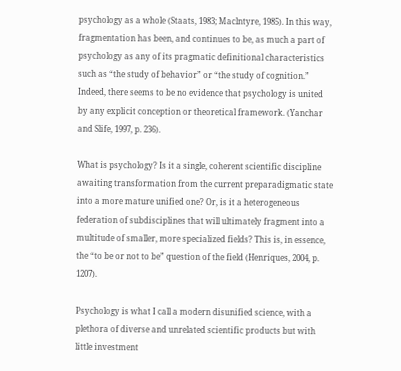psychology as a whole (Staats, 1983; Maclntyre, 1985). In this way, fragmentation has been, and continues to be, as much a part of psychology as any of its pragmatic definitional characteristics such as “the study of behavior” or “the study of cognition.” Indeed, there seems to be no evidence that psychology is united by any explicit conception or theoretical framework. (Yanchar and Slife, 1997, p. 236).

What is psychology? Is it a single, coherent scientific discipline awaiting transformation from the current preparadigmatic state into a more mature unified one? Or, is it a heterogeneous federation of subdisciplines that will ultimately fragment into a multitude of smaller, more specialized fields? This is, in essence, the “to be or not to be” question of the field (Henriques, 2004, p. 1207).

Psychology is what I call a modern disunified science, with a plethora of diverse and unrelated scientific products but with little investment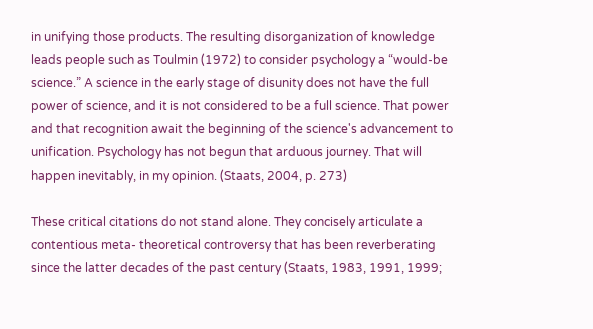in unifying those products. The resulting disorganization of knowledge leads people such as Toulmin (1972) to consider psychology a “would-be science.” A science in the early stage of disunity does not have the full power of science, and it is not considered to be a full science. That power and that recognition await the beginning of the science's advancement to unification. Psychology has not begun that arduous journey. That will happen inevitably, in my opinion. (Staats, 2004, p. 273)

These critical citations do not stand alone. They concisely articulate a contentious meta- theoretical controversy that has been reverberating since the latter decades of the past century (Staats, 1983, 1991, 1999;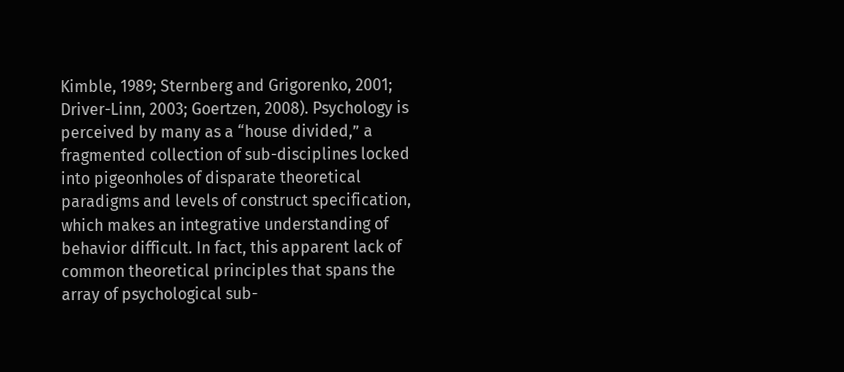Kimble, 1989; Sternberg and Grigorenko, 2001; Driver-Linn, 2003; Goertzen, 2008). Psychology is perceived by many as a “house divided,” a fragmented collection of sub-disciplines locked into pigeonholes of disparate theoretical paradigms and levels of construct specification, which makes an integrative understanding of behavior difficult. In fact, this apparent lack of common theoretical principles that spans the array of psychological sub-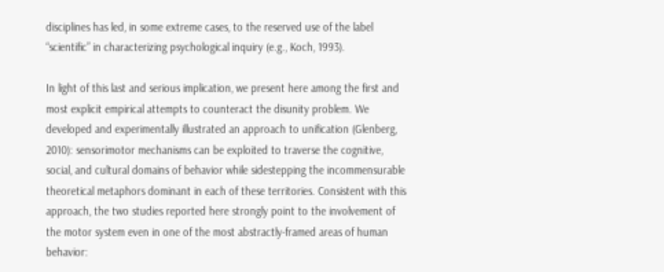disciplines has led, in some extreme cases, to the reserved use of the label “scientific” in characterizing psychological inquiry (e.g., Koch, 1993).

In light of this last and serious implication, we present here among the first and most explicit empirical attempts to counteract the disunity problem. We developed and experimentally illustrated an approach to unification (Glenberg, 2010): sensorimotor mechanisms can be exploited to traverse the cognitive, social, and cultural domains of behavior while sidestepping the incommensurable theoretical metaphors dominant in each of these territories. Consistent with this approach, the two studies reported here strongly point to the involvement of the motor system even in one of the most abstractly-framed areas of human behavior: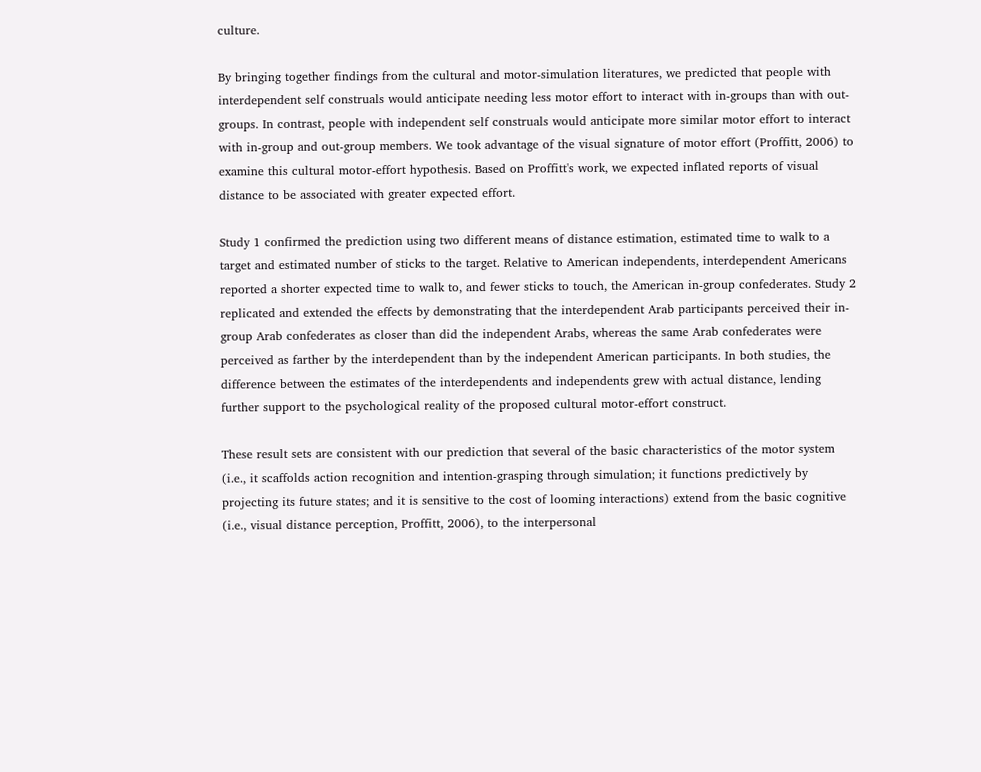culture.

By bringing together findings from the cultural and motor-simulation literatures, we predicted that people with interdependent self construals would anticipate needing less motor effort to interact with in-groups than with out-groups. In contrast, people with independent self construals would anticipate more similar motor effort to interact with in-group and out-group members. We took advantage of the visual signature of motor effort (Proffitt, 2006) to examine this cultural motor-effort hypothesis. Based on Proffitt's work, we expected inflated reports of visual distance to be associated with greater expected effort.

Study 1 confirmed the prediction using two different means of distance estimation, estimated time to walk to a target and estimated number of sticks to the target. Relative to American independents, interdependent Americans reported a shorter expected time to walk to, and fewer sticks to touch, the American in-group confederates. Study 2 replicated and extended the effects by demonstrating that the interdependent Arab participants perceived their in-group Arab confederates as closer than did the independent Arabs, whereas the same Arab confederates were perceived as farther by the interdependent than by the independent American participants. In both studies, the difference between the estimates of the interdependents and independents grew with actual distance, lending further support to the psychological reality of the proposed cultural motor-effort construct.

These result sets are consistent with our prediction that several of the basic characteristics of the motor system (i.e., it scaffolds action recognition and intention-grasping through simulation; it functions predictively by projecting its future states; and it is sensitive to the cost of looming interactions) extend from the basic cognitive (i.e., visual distance perception, Proffitt, 2006), to the interpersonal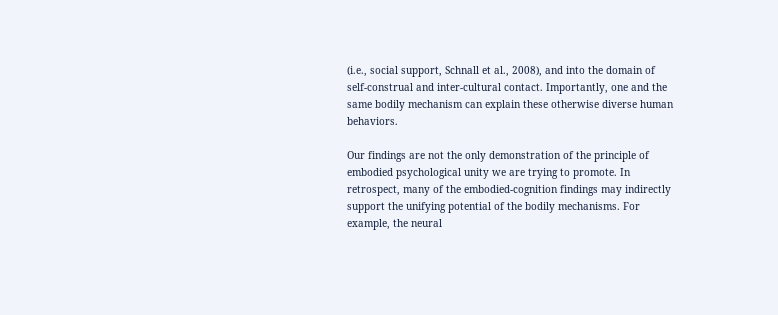(i.e., social support, Schnall et al., 2008), and into the domain of self-construal and inter-cultural contact. Importantly, one and the same bodily mechanism can explain these otherwise diverse human behaviors.

Our findings are not the only demonstration of the principle of embodied psychological unity we are trying to promote. In retrospect, many of the embodied-cognition findings may indirectly support the unifying potential of the bodily mechanisms. For example, the neural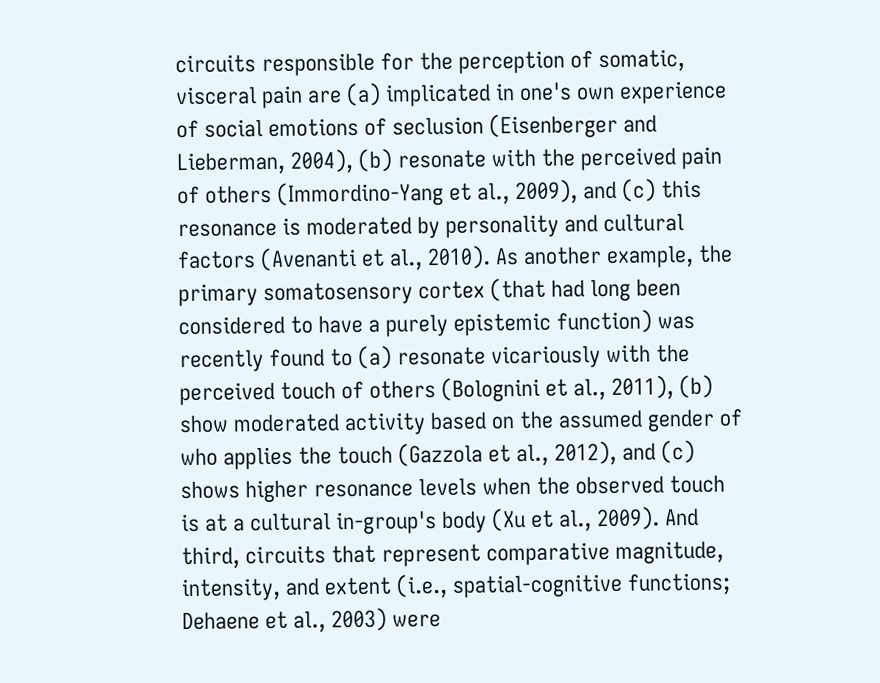circuits responsible for the perception of somatic, visceral pain are (a) implicated in one's own experience of social emotions of seclusion (Eisenberger and Lieberman, 2004), (b) resonate with the perceived pain of others (Immordino-Yang et al., 2009), and (c) this resonance is moderated by personality and cultural factors (Avenanti et al., 2010). As another example, the primary somatosensory cortex (that had long been considered to have a purely epistemic function) was recently found to (a) resonate vicariously with the perceived touch of others (Bolognini et al., 2011), (b) show moderated activity based on the assumed gender of who applies the touch (Gazzola et al., 2012), and (c) shows higher resonance levels when the observed touch is at a cultural in-group's body (Xu et al., 2009). And third, circuits that represent comparative magnitude, intensity, and extent (i.e., spatial-cognitive functions; Dehaene et al., 2003) were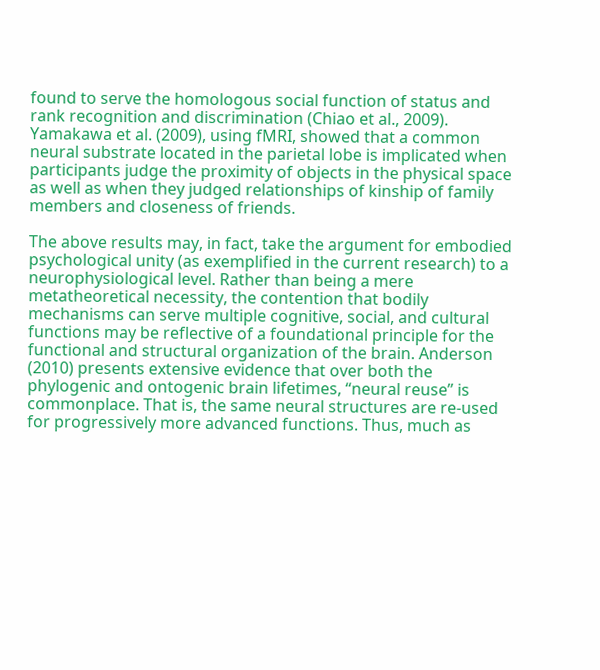found to serve the homologous social function of status and rank recognition and discrimination (Chiao et al., 2009). Yamakawa et al. (2009), using fMRI, showed that a common neural substrate located in the parietal lobe is implicated when participants judge the proximity of objects in the physical space as well as when they judged relationships of kinship of family members and closeness of friends.

The above results may, in fact, take the argument for embodied psychological unity (as exemplified in the current research) to a neurophysiological level. Rather than being a mere metatheoretical necessity, the contention that bodily mechanisms can serve multiple cognitive, social, and cultural functions may be reflective of a foundational principle for the functional and structural organization of the brain. Anderson (2010) presents extensive evidence that over both the phylogenic and ontogenic brain lifetimes, “neural reuse” is commonplace. That is, the same neural structures are re-used for progressively more advanced functions. Thus, much as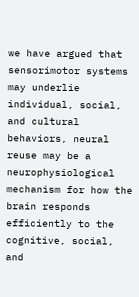we have argued that sensorimotor systems may underlie individual, social, and cultural behaviors, neural reuse may be a neurophysiological mechanism for how the brain responds efficiently to the cognitive, social, and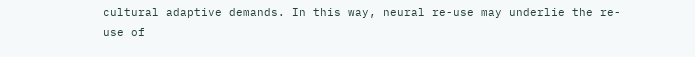cultural adaptive demands. In this way, neural re-use may underlie the re-use of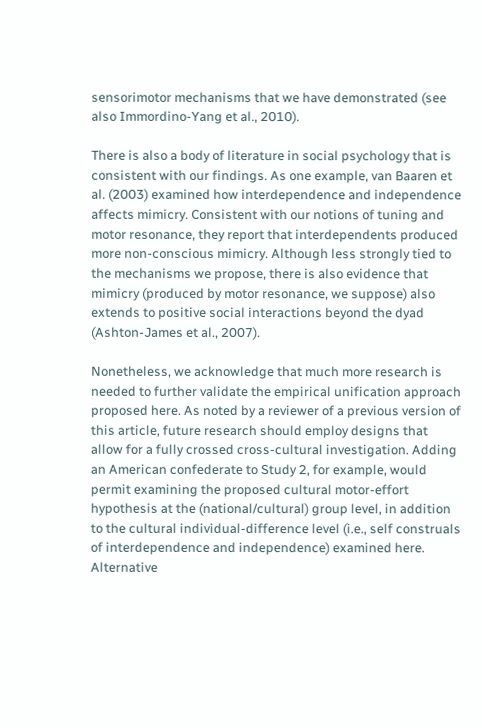sensorimotor mechanisms that we have demonstrated (see also Immordino-Yang et al., 2010).

There is also a body of literature in social psychology that is consistent with our findings. As one example, van Baaren et al. (2003) examined how interdependence and independence affects mimicry. Consistent with our notions of tuning and motor resonance, they report that interdependents produced more non-conscious mimicry. Although less strongly tied to the mechanisms we propose, there is also evidence that mimicry (produced by motor resonance, we suppose) also extends to positive social interactions beyond the dyad (Ashton-James et al., 2007).

Nonetheless, we acknowledge that much more research is needed to further validate the empirical unification approach proposed here. As noted by a reviewer of a previous version of this article, future research should employ designs that allow for a fully crossed cross-cultural investigation. Adding an American confederate to Study 2, for example, would permit examining the proposed cultural motor-effort hypothesis at the (national/cultural) group level, in addition to the cultural individual-difference level (i.e., self construals of interdependence and independence) examined here. Alternative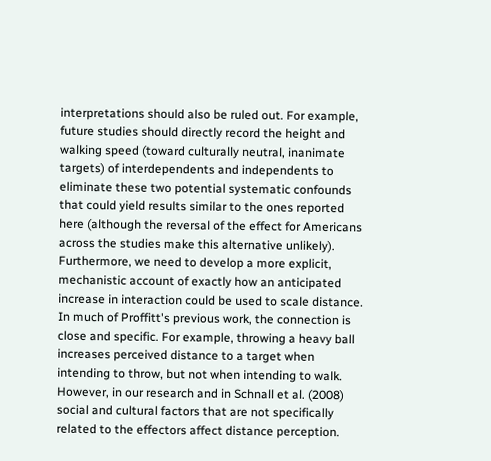interpretations should also be ruled out. For example, future studies should directly record the height and walking speed (toward culturally neutral, inanimate targets) of interdependents and independents to eliminate these two potential systematic confounds that could yield results similar to the ones reported here (although the reversal of the effect for Americans across the studies make this alternative unlikely). Furthermore, we need to develop a more explicit, mechanistic account of exactly how an anticipated increase in interaction could be used to scale distance. In much of Proffitt's previous work, the connection is close and specific. For example, throwing a heavy ball increases perceived distance to a target when intending to throw, but not when intending to walk. However, in our research and in Schnall et al. (2008) social and cultural factors that are not specifically related to the effectors affect distance perception.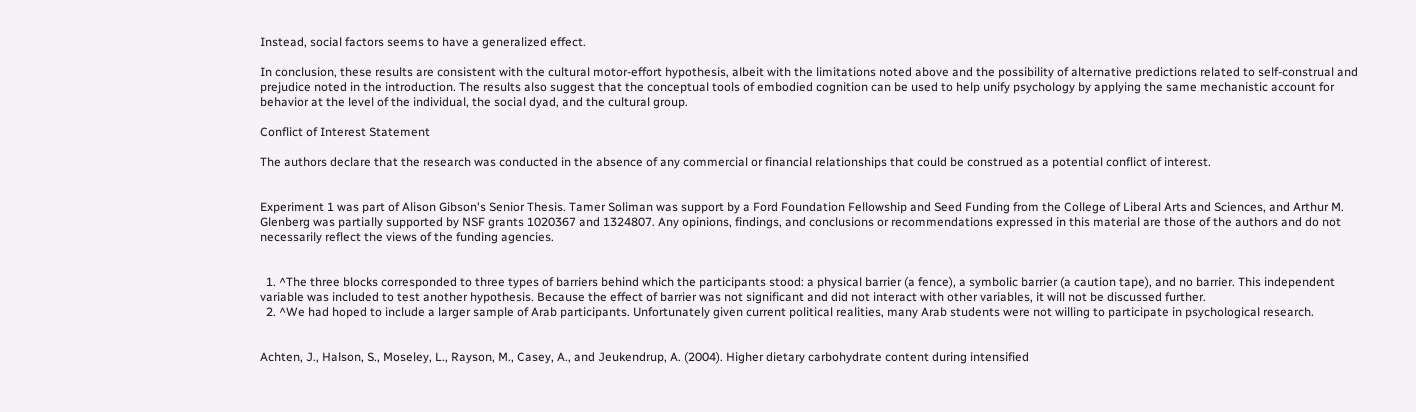Instead, social factors seems to have a generalized effect.

In conclusion, these results are consistent with the cultural motor-effort hypothesis, albeit with the limitations noted above and the possibility of alternative predictions related to self-construal and prejudice noted in the introduction. The results also suggest that the conceptual tools of embodied cognition can be used to help unify psychology by applying the same mechanistic account for behavior at the level of the individual, the social dyad, and the cultural group.

Conflict of Interest Statement

The authors declare that the research was conducted in the absence of any commercial or financial relationships that could be construed as a potential conflict of interest.


Experiment 1 was part of Alison Gibson's Senior Thesis. Tamer Soliman was support by a Ford Foundation Fellowship and Seed Funding from the College of Liberal Arts and Sciences, and Arthur M. Glenberg was partially supported by NSF grants 1020367 and 1324807. Any opinions, findings, and conclusions or recommendations expressed in this material are those of the authors and do not necessarily reflect the views of the funding agencies.


  1. ^The three blocks corresponded to three types of barriers behind which the participants stood: a physical barrier (a fence), a symbolic barrier (a caution tape), and no barrier. This independent variable was included to test another hypothesis. Because the effect of barrier was not significant and did not interact with other variables, it will not be discussed further.
  2. ^We had hoped to include a larger sample of Arab participants. Unfortunately given current political realities, many Arab students were not willing to participate in psychological research.


Achten, J., Halson, S., Moseley, L., Rayson, M., Casey, A., and Jeukendrup, A. (2004). Higher dietary carbohydrate content during intensified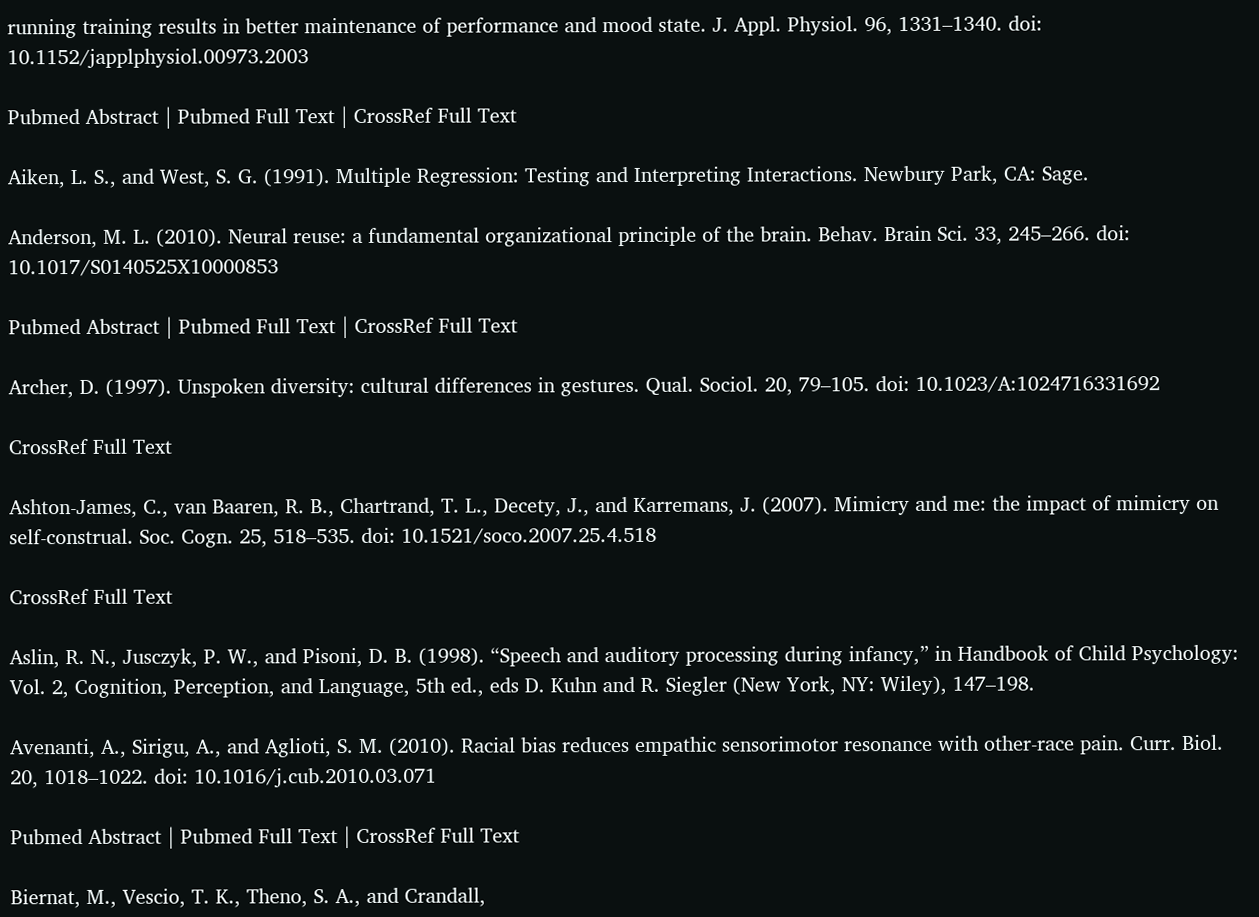running training results in better maintenance of performance and mood state. J. Appl. Physiol. 96, 1331–1340. doi: 10.1152/japplphysiol.00973.2003

Pubmed Abstract | Pubmed Full Text | CrossRef Full Text

Aiken, L. S., and West, S. G. (1991). Multiple Regression: Testing and Interpreting Interactions. Newbury Park, CA: Sage.

Anderson, M. L. (2010). Neural reuse: a fundamental organizational principle of the brain. Behav. Brain Sci. 33, 245–266. doi: 10.1017/S0140525X10000853

Pubmed Abstract | Pubmed Full Text | CrossRef Full Text

Archer, D. (1997). Unspoken diversity: cultural differences in gestures. Qual. Sociol. 20, 79–105. doi: 10.1023/A:1024716331692

CrossRef Full Text

Ashton-James, C., van Baaren, R. B., Chartrand, T. L., Decety, J., and Karremans, J. (2007). Mimicry and me: the impact of mimicry on self-construal. Soc. Cogn. 25, 518–535. doi: 10.1521/soco.2007.25.4.518

CrossRef Full Text

Aslin, R. N., Jusczyk, P. W., and Pisoni, D. B. (1998). “Speech and auditory processing during infancy,” in Handbook of Child Psychology: Vol. 2, Cognition, Perception, and Language, 5th ed., eds D. Kuhn and R. Siegler (New York, NY: Wiley), 147–198.

Avenanti, A., Sirigu, A., and Aglioti, S. M. (2010). Racial bias reduces empathic sensorimotor resonance with other-race pain. Curr. Biol. 20, 1018–1022. doi: 10.1016/j.cub.2010.03.071

Pubmed Abstract | Pubmed Full Text | CrossRef Full Text

Biernat, M., Vescio, T. K., Theno, S. A., and Crandall,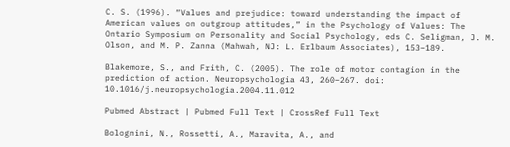C. S. (1996). “Values and prejudice: toward understanding the impact of American values on outgroup attitudes,” in the Psychology of Values: The Ontario Symposium on Personality and Social Psychology, eds C. Seligman, J. M. Olson, and M. P. Zanna (Mahwah, NJ: L. Erlbaum Associates), 153–189.

Blakemore, S., and Frith, C. (2005). The role of motor contagion in the prediction of action. Neuropsychologia 43, 260–267. doi: 10.1016/j.neuropsychologia.2004.11.012

Pubmed Abstract | Pubmed Full Text | CrossRef Full Text

Bolognini, N., Rossetti, A., Maravita, A., and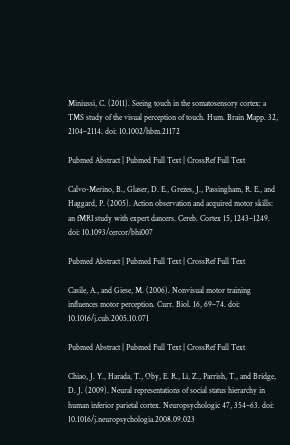Miniussi, C. (2011). Seeing touch in the somatosensory cortex: a TMS study of the visual perception of touch. Hum. Brain Mapp. 32, 2104–2114. doi: 10.1002/hbm.21172

Pubmed Abstract | Pubmed Full Text | CrossRef Full Text

Calvo-Merino, B., Glaser, D. E., Grezes, J., Passingham, R. E., and Haggard, P. (2005). Action observation and acquired motor skills: an fMRI study with expert dancers. Cereb. Cortex 15, 1243–1249. doi: 10.1093/cercor/bhi007

Pubmed Abstract | Pubmed Full Text | CrossRef Full Text

Casile, A., and Giese, M. (2006). Nonvisual motor training influences motor perception. Curr. Biol. 16, 69–74. doi: 10.1016/j.cub.2005.10.071

Pubmed Abstract | Pubmed Full Text | CrossRef Full Text

Chiao, J. Y., Harada, T., Oby, E. R., Li, Z., Parrish, T., and Bridge, D. J. (2009). Neural representations of social status hierarchy in human inferior parietal cortex. Neuropsychologic 47, 354–63. doi: 10.1016/j.neuropsychologia.2008.09.023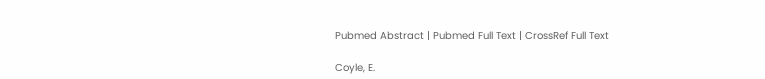Pubmed Abstract | Pubmed Full Text | CrossRef Full Text

Coyle, E.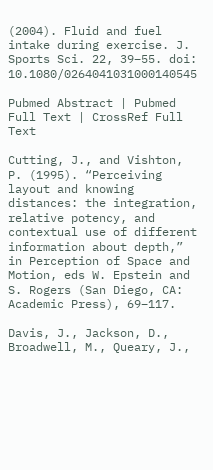(2004). Fluid and fuel intake during exercise. J. Sports Sci. 22, 39–55. doi: 10.1080/0264041031000140545

Pubmed Abstract | Pubmed Full Text | CrossRef Full Text

Cutting, J., and Vishton, P. (1995). “Perceiving layout and knowing distances: the integration, relative potency, and contextual use of different information about depth,” in Perception of Space and Motion, eds W. Epstein and S. Rogers (San Diego, CA: Academic Press), 69–117.

Davis, J., Jackson, D., Broadwell, M., Queary, J.,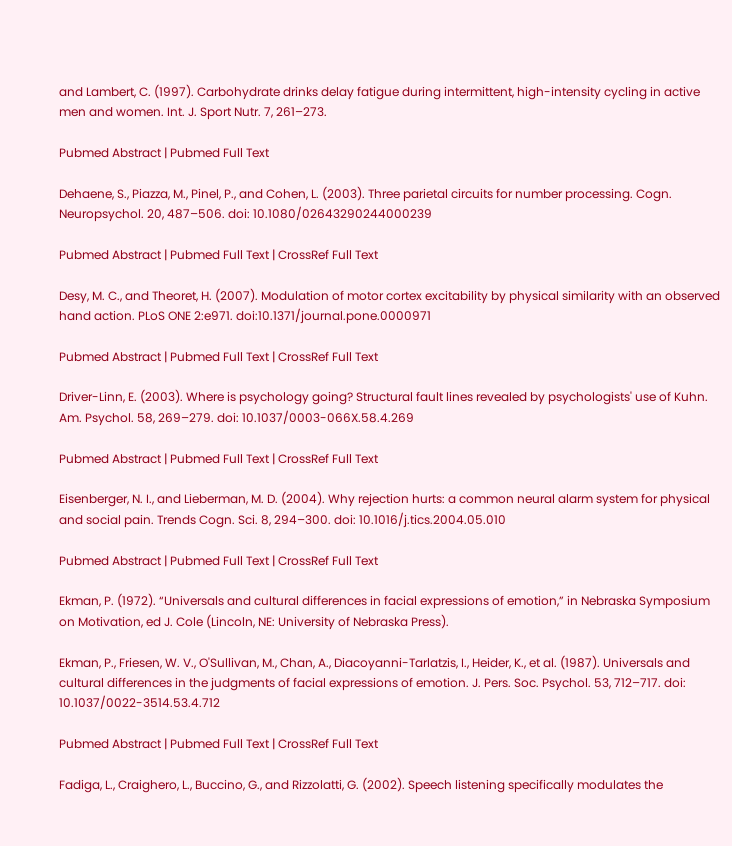and Lambert, C. (1997). Carbohydrate drinks delay fatigue during intermittent, high-intensity cycling in active men and women. Int. J. Sport Nutr. 7, 261–273.

Pubmed Abstract | Pubmed Full Text

Dehaene, S., Piazza, M., Pinel, P., and Cohen, L. (2003). Three parietal circuits for number processing. Cogn. Neuropsychol. 20, 487–506. doi: 10.1080/02643290244000239

Pubmed Abstract | Pubmed Full Text | CrossRef Full Text

Desy, M. C., and Theoret, H. (2007). Modulation of motor cortex excitability by physical similarity with an observed hand action. PLoS ONE 2:e971. doi:10.1371/journal.pone.0000971

Pubmed Abstract | Pubmed Full Text | CrossRef Full Text

Driver-Linn, E. (2003). Where is psychology going? Structural fault lines revealed by psychologists' use of Kuhn. Am. Psychol. 58, 269–279. doi: 10.1037/0003-066X.58.4.269

Pubmed Abstract | Pubmed Full Text | CrossRef Full Text

Eisenberger, N. I., and Lieberman, M. D. (2004). Why rejection hurts: a common neural alarm system for physical and social pain. Trends Cogn. Sci. 8, 294–300. doi: 10.1016/j.tics.2004.05.010

Pubmed Abstract | Pubmed Full Text | CrossRef Full Text

Ekman, P. (1972). “Universals and cultural differences in facial expressions of emotion,” in Nebraska Symposium on Motivation, ed J. Cole (Lincoln, NE: University of Nebraska Press).

Ekman, P., Friesen, W. V., O'Sullivan, M., Chan, A., Diacoyanni-Tarlatzis, I., Heider, K., et al. (1987). Universals and cultural differences in the judgments of facial expressions of emotion. J. Pers. Soc. Psychol. 53, 712–717. doi: 10.1037/0022-3514.53.4.712

Pubmed Abstract | Pubmed Full Text | CrossRef Full Text

Fadiga, L., Craighero, L., Buccino, G., and Rizzolatti, G. (2002). Speech listening specifically modulates the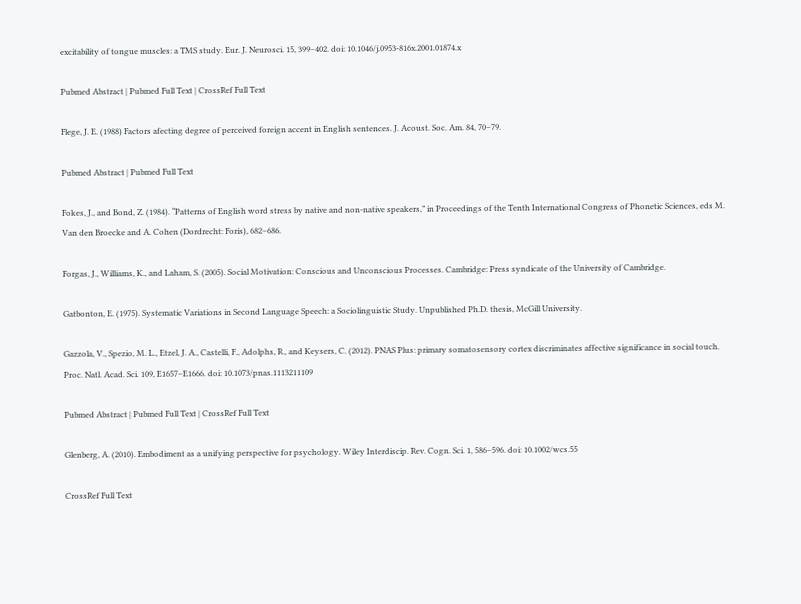excitability of tongue muscles: a TMS study. Eur. J. Neurosci. 15, 399–402. doi: 10.1046/j.0953-816x.2001.01874.x

Pubmed Abstract | Pubmed Full Text | CrossRef Full Text

Flege, J. E. (1988) Factors afecting degree of perceived foreign accent in English sentences. J. Acoust. Soc. Am. 84, 70–79.

Pubmed Abstract | Pubmed Full Text

Fokes, J., and Bond, Z. (1984). “Patterns of English word stress by native and non-native speakers,” in Proceedings of the Tenth International Congress of Phonetic Sciences, eds M. Van den Broecke and A. Cohen (Dordrecht: Foris), 682–686.

Forgas, J., Williams, K., and Laham, S. (2005). Social Motivation: Conscious and Unconscious Processes. Cambridge: Press syndicate of the University of Cambridge.

Gatbonton, E. (1975). Systematic Variations in Second Language Speech: a Sociolinguistic Study. Unpublished Ph.D. thesis, McGill University.

Gazzola, V., Spezio, M. L., Etzel, J. A., Castelli, F., Adolphs, R., and Keysers, C. (2012). PNAS Plus: primary somatosensory cortex discriminates affective significance in social touch. Proc. Natl. Acad. Sci. 109, E1657–E1666. doi: 10.1073/pnas.1113211109

Pubmed Abstract | Pubmed Full Text | CrossRef Full Text

Glenberg, A. (2010). Embodiment as a unifying perspective for psychology. Wiley Interdiscip. Rev. Cogn. Sci. 1, 586–596. doi: 10.1002/wcs.55

CrossRef Full Text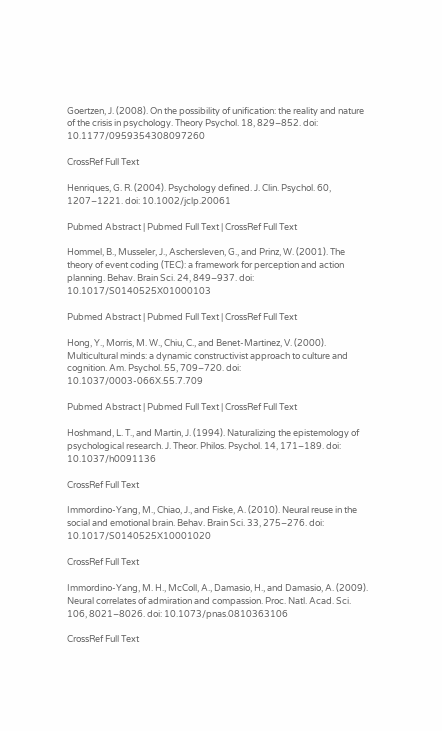Goertzen, J. (2008). On the possibility of unification: the reality and nature of the crisis in psychology. Theory Psychol. 18, 829–852. doi: 10.1177/0959354308097260

CrossRef Full Text

Henriques, G. R. (2004). Psychology defined. J. Clin. Psychol. 60, 1207–1221. doi: 10.1002/jclp.20061

Pubmed Abstract | Pubmed Full Text | CrossRef Full Text

Hommel, B., Musseler, J., Aschersleven, G., and Prinz, W. (2001). The theory of event coding (TEC): a framework for perception and action planning. Behav. Brain Sci. 24, 849–937. doi: 10.1017/S0140525X01000103

Pubmed Abstract | Pubmed Full Text | CrossRef Full Text

Hong, Y., Morris, M. W., Chiu, C., and Benet-Martinez, V. (2000). Multicultural minds: a dynamic constructivist approach to culture and cognition. Am. Psychol. 55, 709–720. doi: 10.1037/0003-066X.55.7.709

Pubmed Abstract | Pubmed Full Text | CrossRef Full Text

Hoshmand, L. T., and Martin, J. (1994). Naturalizing the epistemology of psychological research. J. Theor. Philos. Psychol. 14, 171–189. doi: 10.1037/h0091136

CrossRef Full Text

Immordino-Yang, M., Chiao, J., and Fiske, A. (2010). Neural reuse in the social and emotional brain. Behav. Brain Sci. 33, 275–276. doi: 10.1017/S0140525X10001020

CrossRef Full Text

Immordino-Yang, M. H., McColl, A., Damasio, H., and Damasio, A. (2009). Neural correlates of admiration and compassion. Proc. Natl. Acad. Sci. 106, 8021–8026. doi: 10.1073/pnas.0810363106

CrossRef Full Text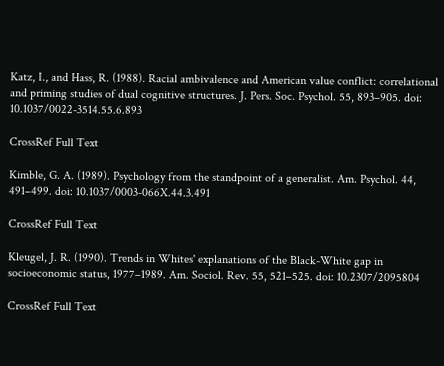Katz, I., and Hass, R. (1988). Racial ambivalence and American value conflict: correlational and priming studies of dual cognitive structures. J. Pers. Soc. Psychol. 55, 893–905. doi: 10.1037/0022-3514.55.6.893

CrossRef Full Text

Kimble, G. A. (1989). Psychology from the standpoint of a generalist. Am. Psychol. 44, 491–499. doi: 10.1037/0003-066X.44.3.491

CrossRef Full Text

Kleugel, J. R. (1990). Trends in Whites' explanations of the Black-White gap in socioeconomic status, 1977–1989. Am. Sociol. Rev. 55, 521–525. doi: 10.2307/2095804

CrossRef Full Text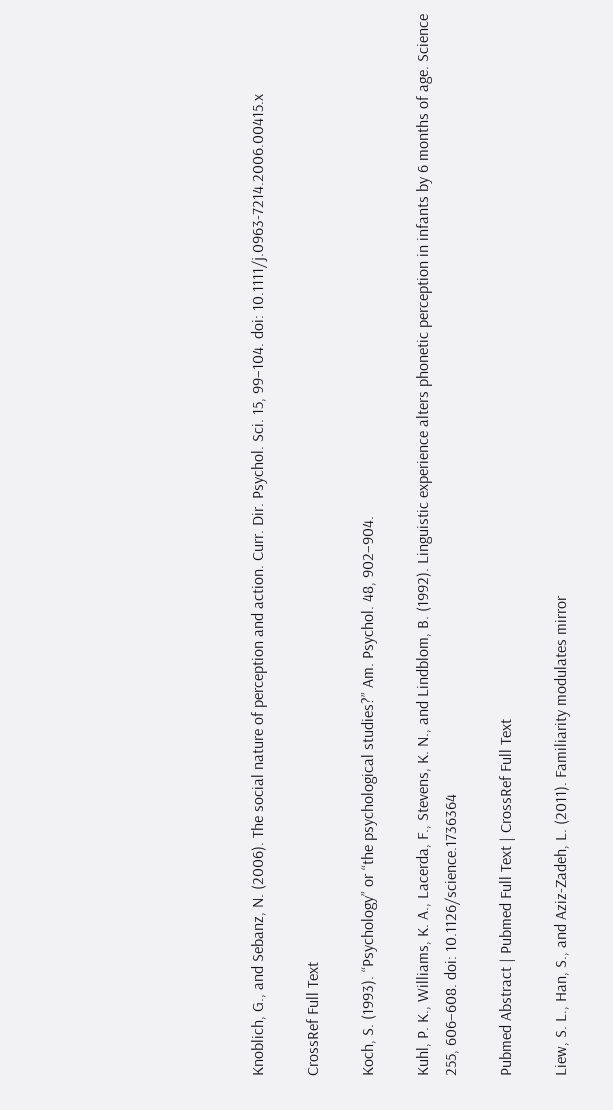Knoblich, G., and Sebanz, N. (2006). The social nature of perception and action. Curr. Dir. Psychol. Sci. 15, 99–104. doi: 10.1111/j.0963-7214.2006.00415.x

CrossRef Full Text

Koch, S. (1993). “Psychology” or “the psychological studies?” Am. Psychol. 48, 902–904.

Kuhl, P. K., Williams, K. A., Lacerda, F., Stevens, K. N., and Lindblom, B. (1992). Linguistic experience alters phonetic perception in infants by 6 months of age. Science 255, 606–608. doi: 10.1126/science.1736364

Pubmed Abstract | Pubmed Full Text | CrossRef Full Text

Liew, S. L., Han, S., and Aziz-Zadeh, L. (2011). Familiarity modulates mirror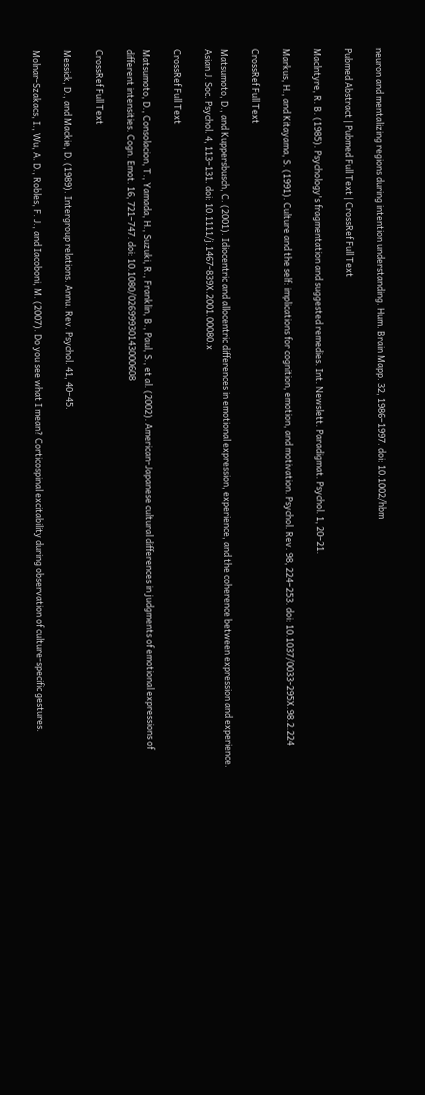neuron and mentalizing regions during intention understanding. Hum. Brain Mapp. 32, 1986–1997. doi: 10.1002/hbm

Pubmed Abstract | Pubmed Full Text | CrossRef Full Text

Maclntyre, R. B. (1985). Psychology's fragmentation and suggested remedies. Int. Newslett. Paradigmat. Psychol. 1, 20–21.

Markus, H., and Kitayama, S. (1991). Culture and the self: implications for cognition, emotion, and motivation. Psychol. Rev. 98, 224–253. doi: 10.1037/0033-295X.98.2.224

CrossRef Full Text

Matsumoto, D., and Kuppersbusch, C. (2001). Idiocentric and allocentric differences in emotional expression, experience, and the coherence between expression and experience. Asian J. Soc. Psychol. 4, 113–131. doi: 10.1111/j.1467-839X.2001.00080.x

CrossRef Full Text

Matsumoto, D., Consolacion, T., Yamada, H., Suzuki, R., Franklin, B., Paul, S., et al. (2002). American-Japanese cultural differences in judgments of emotional expressions of different intensities. Cogn. Emot. 16, 721–747. doi: 10.1080/02699930143000608

CrossRef Full Text

Messick, D., and Mackie, D. (1989). Intergroup relations. Annu. Rev. Psychol. 41, 40–45.

Molnar-Szakacs, I., Wu, A. D., Robles, F. J., and Iacoboni, M. (2007). Do you see what I mean? Corticospinal excitability during observation of culture-specific gestures.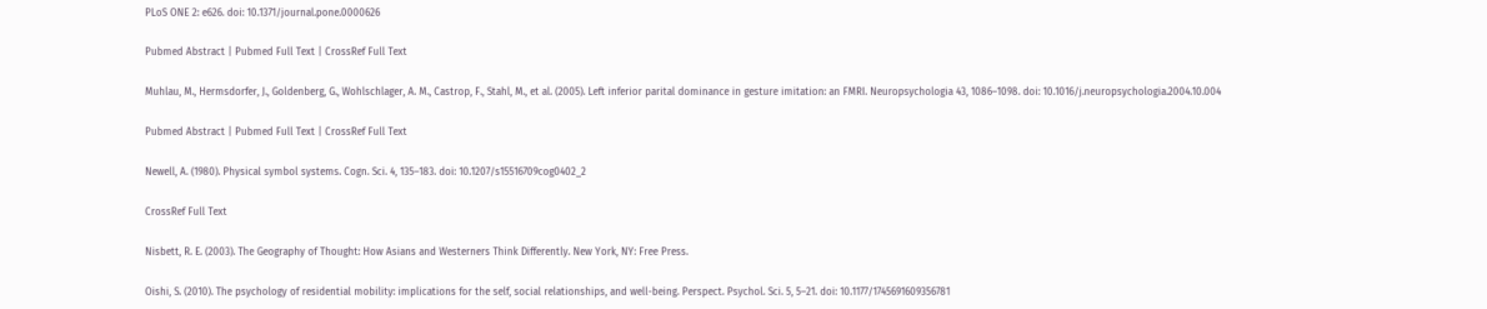PLoS ONE 2: e626. doi: 10.1371/journal.pone.0000626

Pubmed Abstract | Pubmed Full Text | CrossRef Full Text

Muhlau, M., Hermsdorfer, J., Goldenberg, G., Wohlschlager, A. M., Castrop, F., Stahl, M., et al. (2005). Left inferior parital dominance in gesture imitation: an FMRI. Neuropsychologia 43, 1086–1098. doi: 10.1016/j.neuropsychologia.2004.10.004

Pubmed Abstract | Pubmed Full Text | CrossRef Full Text

Newell, A. (1980). Physical symbol systems. Cogn. Sci. 4, 135–183. doi: 10.1207/s15516709cog0402_2

CrossRef Full Text

Nisbett, R. E. (2003). The Geography of Thought: How Asians and Westerners Think Differently. New York, NY: Free Press.

Oishi, S. (2010). The psychology of residential mobility: implications for the self, social relationships, and well-being. Perspect. Psychol. Sci. 5, 5–21. doi: 10.1177/1745691609356781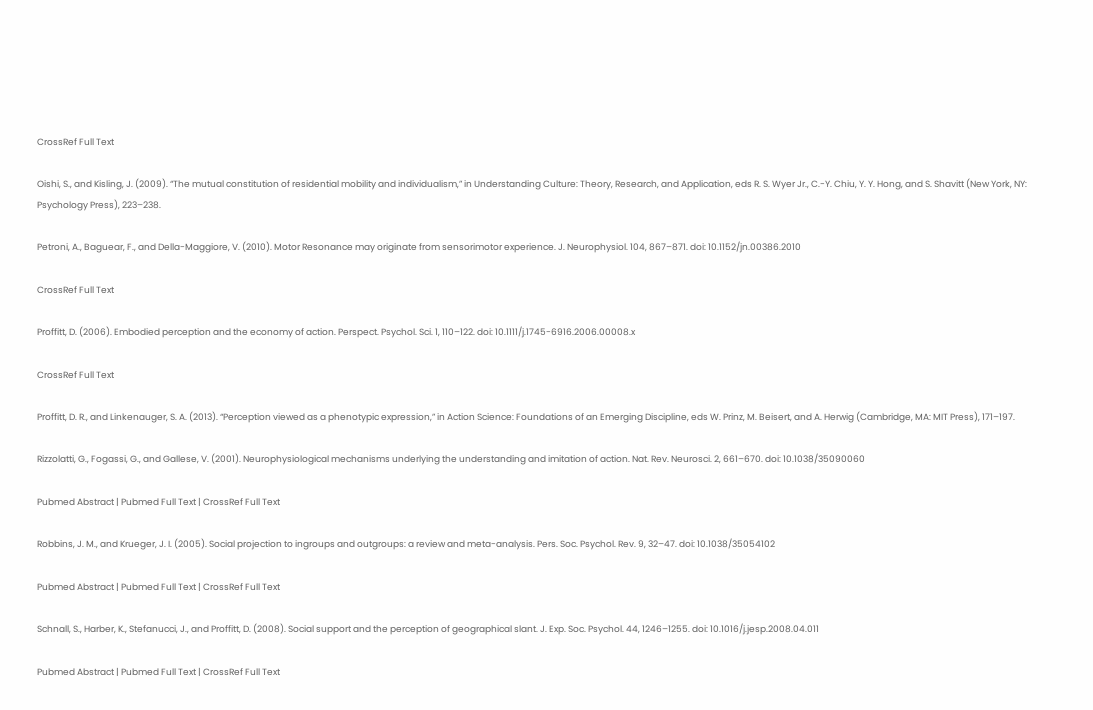CrossRef Full Text

Oishi, S., and Kisling, J. (2009). “The mutual constitution of residential mobility and individualism,” in Understanding Culture: Theory, Research, and Application, eds R. S. Wyer Jr., C.-Y. Chiu, Y. Y. Hong, and S. Shavitt (New York, NY: Psychology Press), 223–238.

Petroni, A., Baguear, F., and Della-Maggiore, V. (2010). Motor Resonance may originate from sensorimotor experience. J. Neurophysiol. 104, 867–871. doi: 10.1152/jn.00386.2010

CrossRef Full Text

Proffitt, D. (2006). Embodied perception and the economy of action. Perspect. Psychol. Sci. 1, 110–122. doi: 10.1111/j.1745-6916.2006.00008.x

CrossRef Full Text

Proffitt, D. R., and Linkenauger, S. A. (2013). “Perception viewed as a phenotypic expression,” in Action Science: Foundations of an Emerging Discipline, eds W. Prinz, M. Beisert, and A. Herwig (Cambridge, MA: MIT Press), 171–197.

Rizzolatti, G., Fogassi, G., and Gallese, V. (2001). Neurophysiological mechanisms underlying the understanding and imitation of action. Nat. Rev. Neurosci. 2, 661–670. doi: 10.1038/35090060

Pubmed Abstract | Pubmed Full Text | CrossRef Full Text

Robbins, J. M., and Krueger, J. I. (2005). Social projection to ingroups and outgroups: a review and meta-analysis. Pers. Soc. Psychol. Rev. 9, 32–47. doi: 10.1038/35054102

Pubmed Abstract | Pubmed Full Text | CrossRef Full Text

Schnall, S., Harber, K., Stefanucci, J., and Proffitt, D. (2008). Social support and the perception of geographical slant. J. Exp. Soc. Psychol. 44, 1246–1255. doi: 10.1016/j.jesp.2008.04.011

Pubmed Abstract | Pubmed Full Text | CrossRef Full Text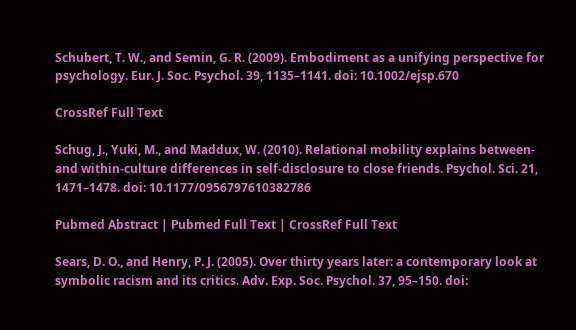Schubert, T. W., and Semin, G. R. (2009). Embodiment as a unifying perspective for psychology. Eur. J. Soc. Psychol. 39, 1135–1141. doi: 10.1002/ejsp.670

CrossRef Full Text

Schug, J., Yuki, M., and Maddux, W. (2010). Relational mobility explains between- and within-culture differences in self-disclosure to close friends. Psychol. Sci. 21, 1471–1478. doi: 10.1177/0956797610382786

Pubmed Abstract | Pubmed Full Text | CrossRef Full Text

Sears, D. O., and Henry, P. J. (2005). Over thirty years later: a contemporary look at symbolic racism and its critics. Adv. Exp. Soc. Psychol. 37, 95–150. doi: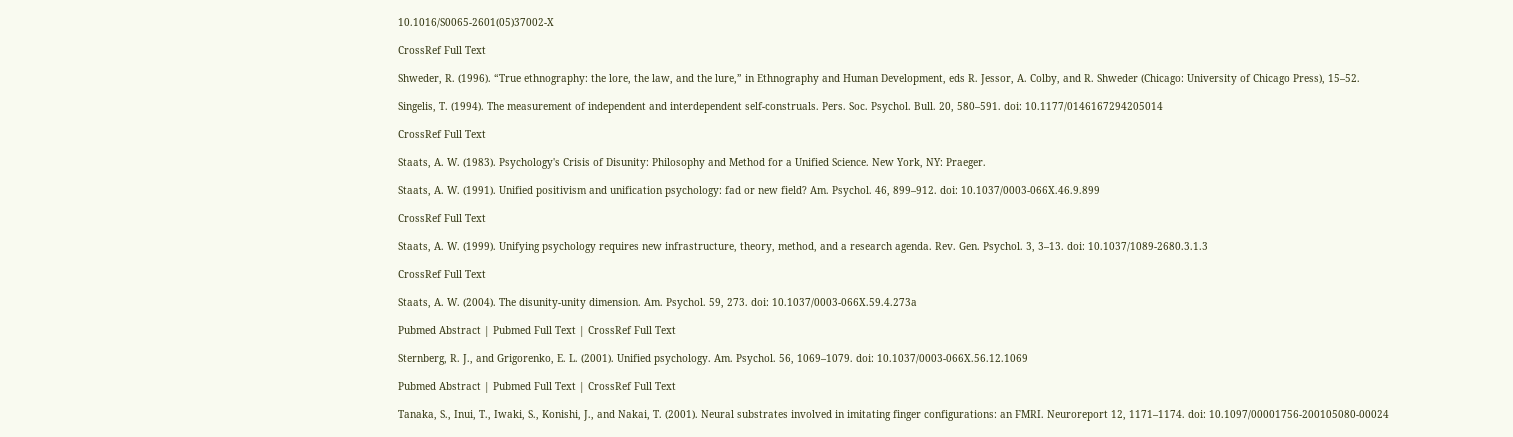10.1016/S0065-2601(05)37002-X

CrossRef Full Text

Shweder, R. (1996). “True ethnography: the lore, the law, and the lure,” in Ethnography and Human Development, eds R. Jessor, A. Colby, and R. Shweder (Chicago: University of Chicago Press), 15–52.

Singelis, T. (1994). The measurement of independent and interdependent self-construals. Pers. Soc. Psychol. Bull. 20, 580–591. doi: 10.1177/0146167294205014

CrossRef Full Text

Staats, A. W. (1983). Psychology's Crisis of Disunity: Philosophy and Method for a Unified Science. New York, NY: Praeger.

Staats, A. W. (1991). Unified positivism and unification psychology: fad or new field? Am. Psychol. 46, 899–912. doi: 10.1037/0003-066X.46.9.899

CrossRef Full Text

Staats, A. W. (1999). Unifying psychology requires new infrastructure, theory, method, and a research agenda. Rev. Gen. Psychol. 3, 3–13. doi: 10.1037/1089-2680.3.1.3

CrossRef Full Text

Staats, A. W. (2004). The disunity-unity dimension. Am. Psychol. 59, 273. doi: 10.1037/0003-066X.59.4.273a

Pubmed Abstract | Pubmed Full Text | CrossRef Full Text

Sternberg, R. J., and Grigorenko, E. L. (2001). Unified psychology. Am. Psychol. 56, 1069–1079. doi: 10.1037/0003-066X.56.12.1069

Pubmed Abstract | Pubmed Full Text | CrossRef Full Text

Tanaka, S., Inui, T., Iwaki, S., Konishi, J., and Nakai, T. (2001). Neural substrates involved in imitating finger configurations: an FMRI. Neuroreport 12, 1171–1174. doi: 10.1097/00001756-200105080-00024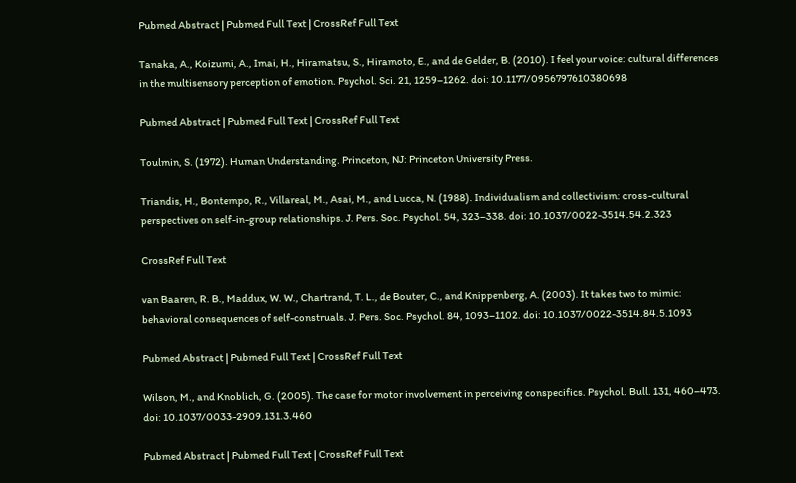Pubmed Abstract | Pubmed Full Text | CrossRef Full Text

Tanaka, A., Koizumi, A., Imai, H., Hiramatsu, S., Hiramoto, E., and de Gelder, B. (2010). I feel your voice: cultural differences in the multisensory perception of emotion. Psychol. Sci. 21, 1259–1262. doi: 10.1177/0956797610380698

Pubmed Abstract | Pubmed Full Text | CrossRef Full Text

Toulmin, S. (1972). Human Understanding. Princeton, NJ: Princeton University Press.

Triandis, H., Bontempo, R., Villareal, M., Asai, M., and Lucca, N. (1988). Individualism and collectivism: cross-cultural perspectives on self-in-group relationships. J. Pers. Soc. Psychol. 54, 323–338. doi: 10.1037/0022-3514.54.2.323

CrossRef Full Text

van Baaren, R. B., Maddux, W. W., Chartrand, T. L., de Bouter, C., and Knippenberg, A. (2003). It takes two to mimic: behavioral consequences of self-construals. J. Pers. Soc. Psychol. 84, 1093–1102. doi: 10.1037/0022-3514.84.5.1093

Pubmed Abstract | Pubmed Full Text | CrossRef Full Text

Wilson, M., and Knoblich, G. (2005). The case for motor involvement in perceiving conspecifics. Psychol. Bull. 131, 460–473. doi: 10.1037/0033-2909.131.3.460

Pubmed Abstract | Pubmed Full Text | CrossRef Full Text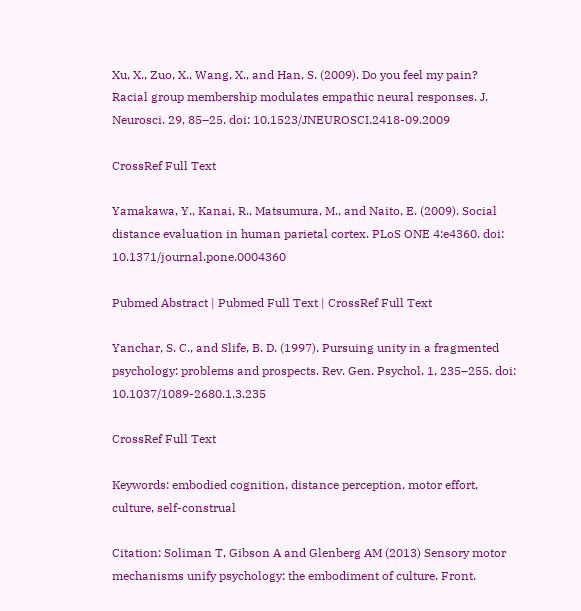Xu, X., Zuo, X., Wang, X., and Han, S. (2009). Do you feel my pain? Racial group membership modulates empathic neural responses. J. Neurosci. 29, 85–25. doi: 10.1523/JNEUROSCI.2418-09.2009

CrossRef Full Text

Yamakawa, Y., Kanai, R., Matsumura, M., and Naito, E. (2009). Social distance evaluation in human parietal cortex. PLoS ONE 4:e4360. doi: 10.1371/journal.pone.0004360

Pubmed Abstract | Pubmed Full Text | CrossRef Full Text

Yanchar, S. C., and Slife, B. D. (1997). Pursuing unity in a fragmented psychology: problems and prospects. Rev. Gen. Psychol. 1, 235–255. doi: 10.1037/1089-2680.1.3.235

CrossRef Full Text

Keywords: embodied cognition, distance perception, motor effort, culture, self-construal

Citation: Soliman T, Gibson A and Glenberg AM (2013) Sensory motor mechanisms unify psychology: the embodiment of culture. Front.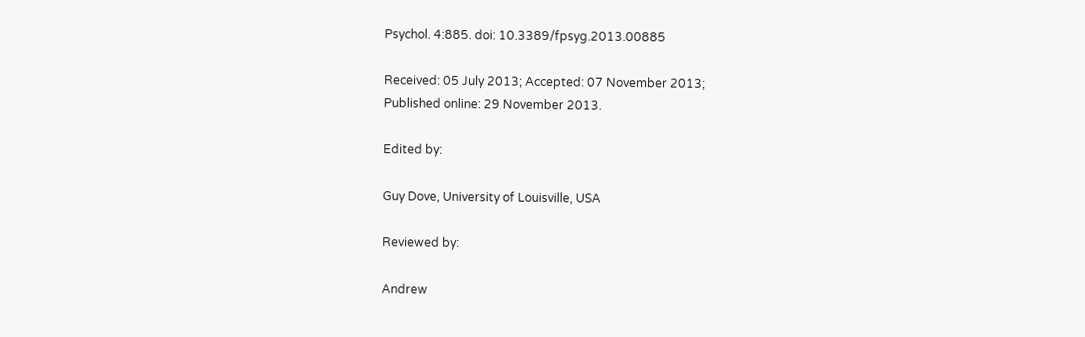Psychol. 4:885. doi: 10.3389/fpsyg.2013.00885

Received: 05 July 2013; Accepted: 07 November 2013;
Published online: 29 November 2013.

Edited by:

Guy Dove, University of Louisville, USA

Reviewed by:

Andrew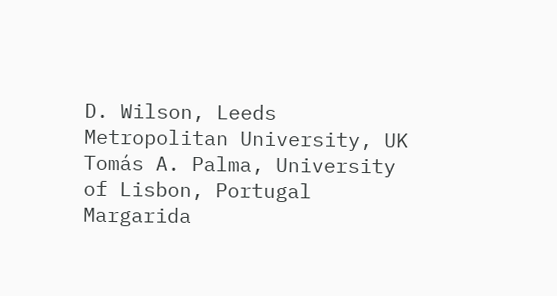D. Wilson, Leeds Metropolitan University, UK
Tomás A. Palma, University of Lisbon, Portugal
Margarida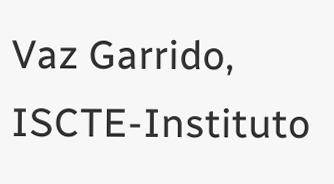Vaz Garrido, ISCTE-Instituto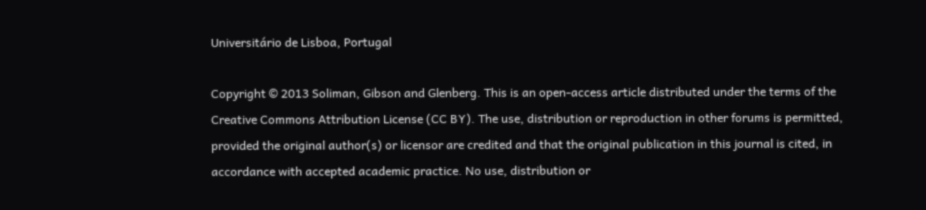Universitário de Lisboa, Portugal

Copyright © 2013 Soliman, Gibson and Glenberg. This is an open-access article distributed under the terms of the Creative Commons Attribution License (CC BY). The use, distribution or reproduction in other forums is permitted, provided the original author(s) or licensor are credited and that the original publication in this journal is cited, in accordance with accepted academic practice. No use, distribution or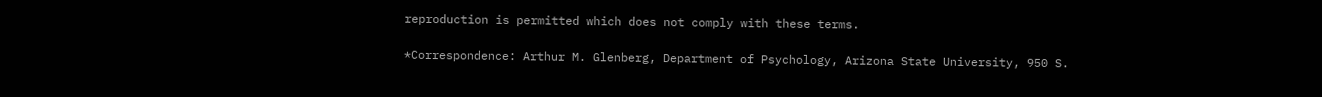reproduction is permitted which does not comply with these terms.

*Correspondence: Arthur M. Glenberg, Department of Psychology, Arizona State University, 950 S.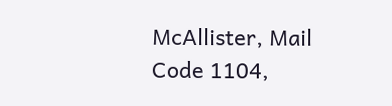McAllister, Mail Code 1104,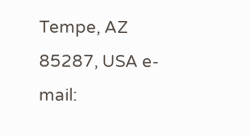Tempe, AZ 85287, USA e-mail: